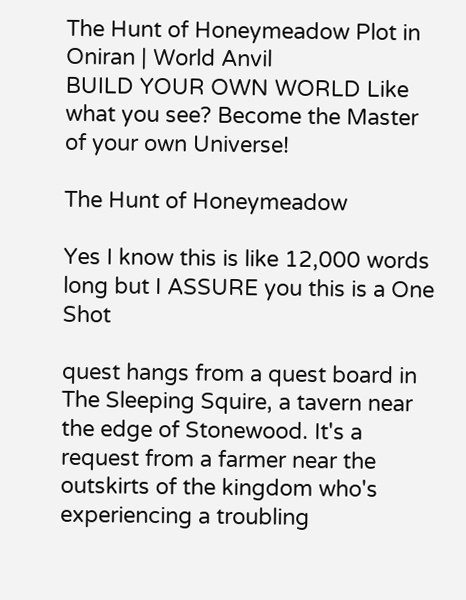The Hunt of Honeymeadow Plot in Oniran | World Anvil
BUILD YOUR OWN WORLD Like what you see? Become the Master of your own Universe!

The Hunt of Honeymeadow

Yes I know this is like 12,000 words long but I ASSURE you this is a One Shot

quest hangs from a quest board in The Sleeping Squire, a tavern near the edge of Stonewood. It's a request from a farmer near the outskirts of the kingdom who's experiencing a troubling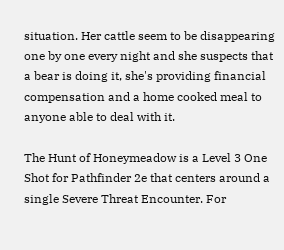situation. Her cattle seem to be disappearing one by one every night and she suspects that a bear is doing it, she's providing financial compensation and a home cooked meal to anyone able to deal with it.

The Hunt of Honeymeadow is a Level 3 One Shot for Pathfinder 2e that centers around a single Severe Threat Encounter. For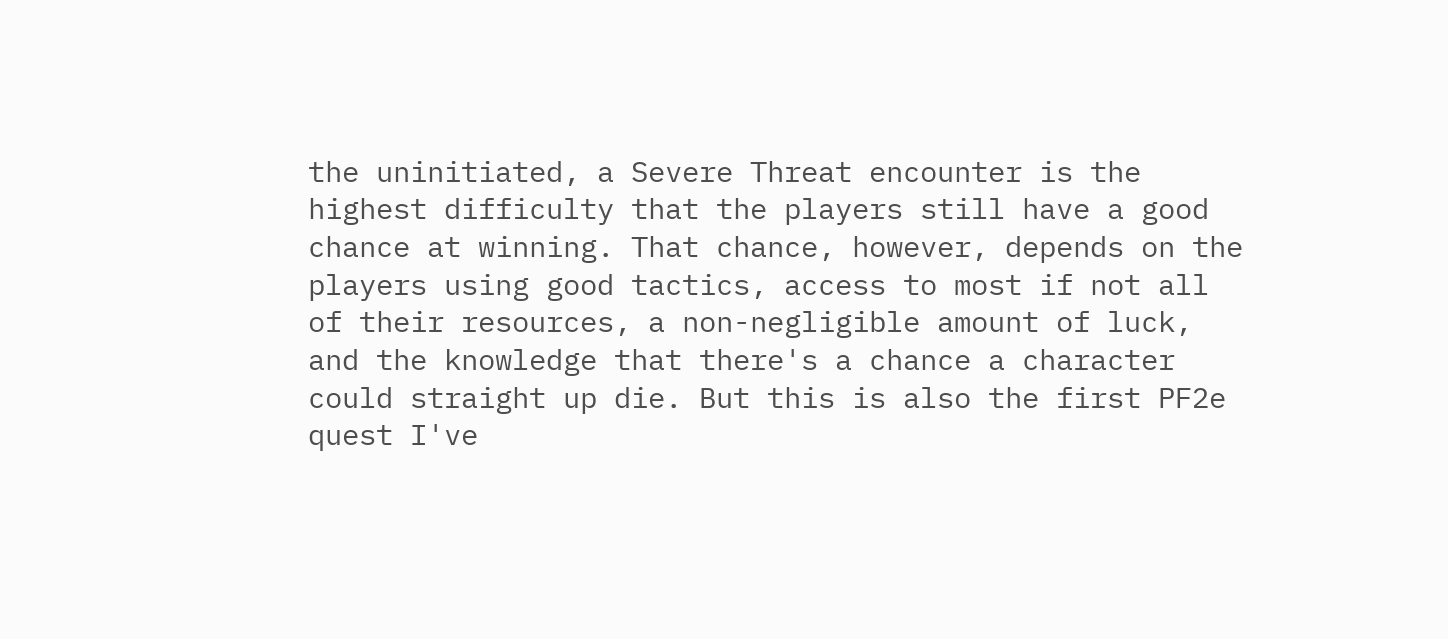the uninitiated, a Severe Threat encounter is the highest difficulty that the players still have a good chance at winning. That chance, however, depends on the players using good tactics, access to most if not all of their resources, a non-negligible amount of luck, and the knowledge that there's a chance a character could straight up die. But this is also the first PF2e quest I've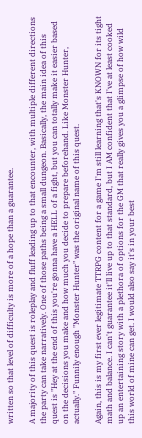written so that level of difficulty is more of a hope than a guarantee.

A majority of this quest is roleplay and fluff leading up to that encounter, with multiple different directions the party can take narratively. One of those paths being a small dungeon. Basically, the main idea of this quest is "Hey at the end of this you're gonna have a HELL of a fight, but you can totally make it easier based on the decisions you make and how much you decide to prepare beforehand. Like Monster Hunter, actually." Funnily enough "Monster Hunter" was the original name of this quest.

Again, this is my first ever legitimate TTRPG content for a game I'm still learning that's KNOWN for its tight math and balance. I can't guarantee it'll live up to that standard, but I AM confident that I've at least cooked up an entertaining story with a plethora of options for the GM that really gives you a glimpse of how wild this world of mine can get. I would also say it's in your best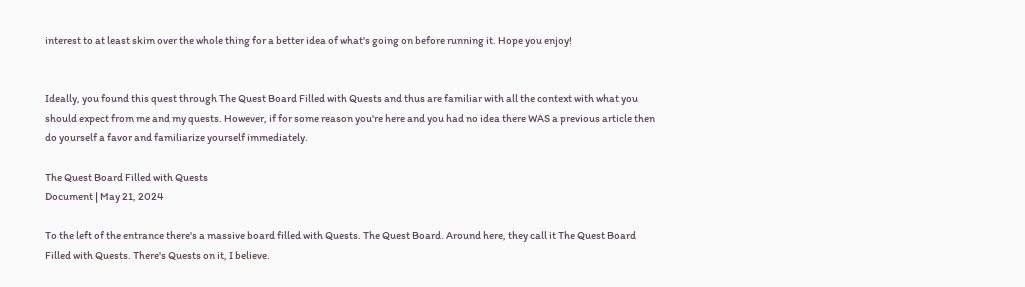interest to at least skim over the whole thing for a better idea of what's going on before running it. Hope you enjoy!


Ideally, you found this quest through The Quest Board Filled with Quests and thus are familiar with all the context with what you should expect from me and my quests. However, if for some reason you're here and you had no idea there WAS a previous article then do yourself a favor and familiarize yourself immediately.

The Quest Board Filled with Quests
Document | May 21, 2024

To the left of the entrance there's a massive board filled with Quests. The Quest Board. Around here, they call it The Quest Board Filled with Quests. There's Quests on it, I believe.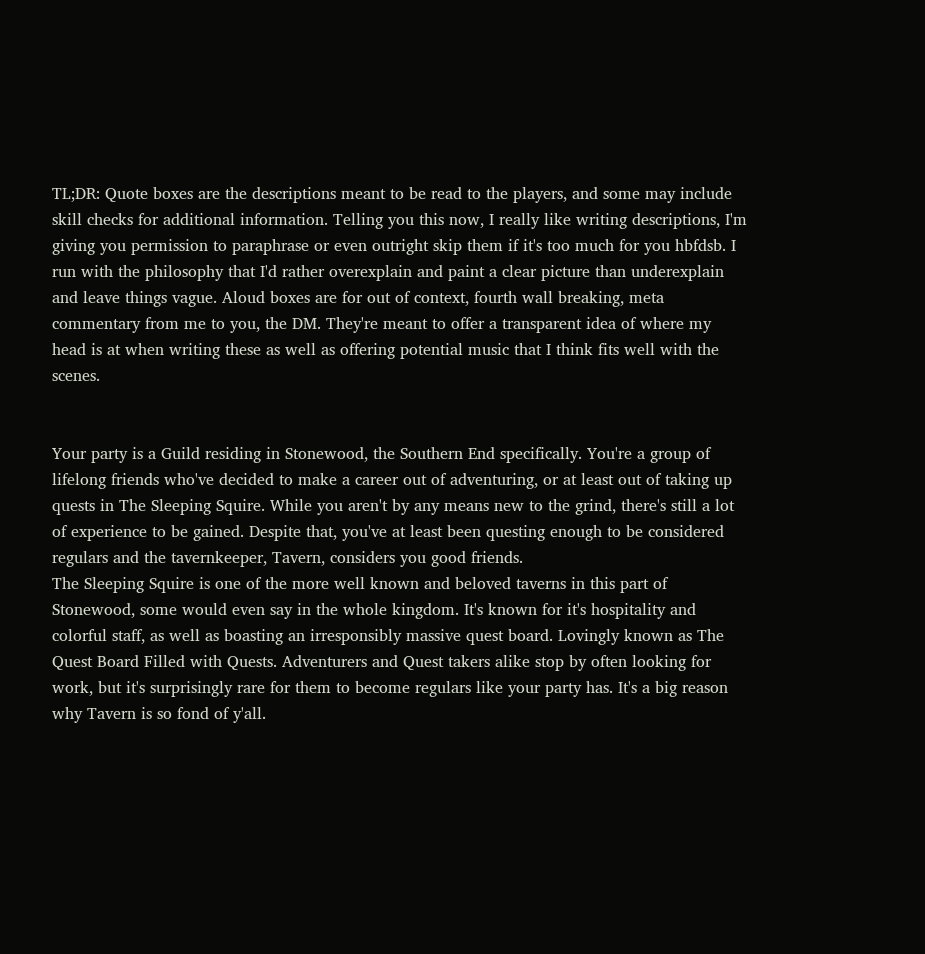TL;DR: Quote boxes are the descriptions meant to be read to the players, and some may include skill checks for additional information. Telling you this now, I really like writing descriptions, I'm giving you permission to paraphrase or even outright skip them if it's too much for you hbfdsb. I run with the philosophy that I'd rather overexplain and paint a clear picture than underexplain and leave things vague. Aloud boxes are for out of context, fourth wall breaking, meta commentary from me to you, the DM. They're meant to offer a transparent idea of where my head is at when writing these as well as offering potential music that I think fits well with the scenes.


Your party is a Guild residing in Stonewood, the Southern End specifically. You're a group of lifelong friends who've decided to make a career out of adventuring, or at least out of taking up quests in The Sleeping Squire. While you aren't by any means new to the grind, there's still a lot of experience to be gained. Despite that, you've at least been questing enough to be considered regulars and the tavernkeeper, Tavern, considers you good friends.
The Sleeping Squire is one of the more well known and beloved taverns in this part of Stonewood, some would even say in the whole kingdom. It's known for it's hospitality and colorful staff, as well as boasting an irresponsibly massive quest board. Lovingly known as The Quest Board Filled with Quests. Adventurers and Quest takers alike stop by often looking for work, but it's surprisingly rare for them to become regulars like your party has. It's a big reason why Tavern is so fond of y'all.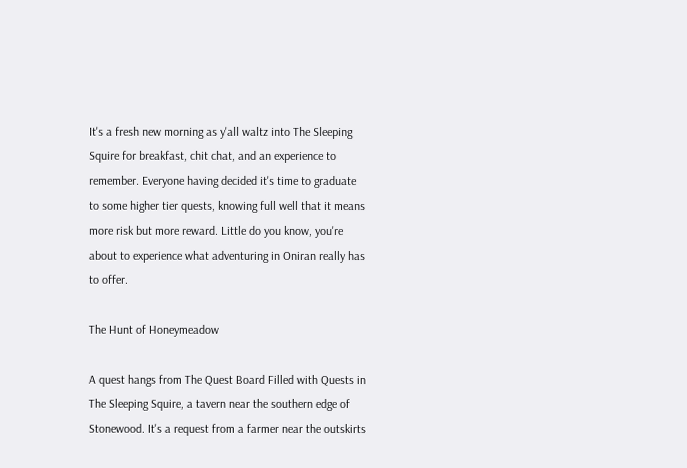It's a fresh new morning as y'all waltz into The Sleeping Squire for breakfast, chit chat, and an experience to remember. Everyone having decided it's time to graduate to some higher tier quests, knowing full well that it means more risk but more reward. Little do you know, you're about to experience what adventuring in Oniran really has to offer.

The Hunt of Honeymeadow

A quest hangs from The Quest Board Filled with Quests in The Sleeping Squire, a tavern near the southern edge of Stonewood. It's a request from a farmer near the outskirts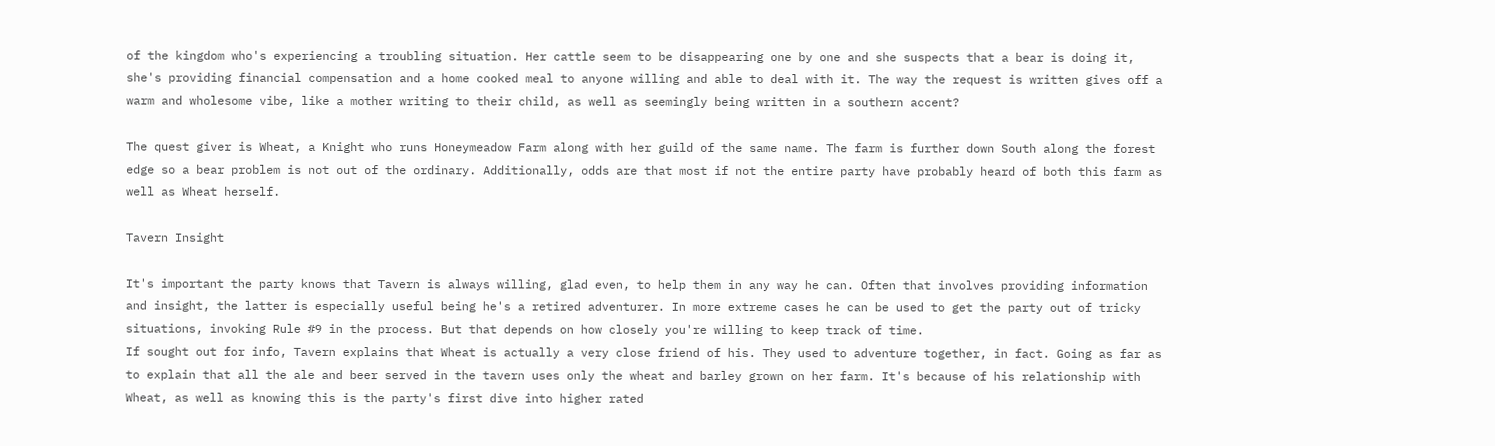of the kingdom who's experiencing a troubling situation. Her cattle seem to be disappearing one by one and she suspects that a bear is doing it, she's providing financial compensation and a home cooked meal to anyone willing and able to deal with it. The way the request is written gives off a warm and wholesome vibe, like a mother writing to their child, as well as seemingly being written in a southern accent?

The quest giver is Wheat, a Knight who runs Honeymeadow Farm along with her guild of the same name. The farm is further down South along the forest edge so a bear problem is not out of the ordinary. Additionally, odds are that most if not the entire party have probably heard of both this farm as well as Wheat herself.

Tavern Insight

It's important the party knows that Tavern is always willing, glad even, to help them in any way he can. Often that involves providing information and insight, the latter is especially useful being he's a retired adventurer. In more extreme cases he can be used to get the party out of tricky situations, invoking Rule #9 in the process. But that depends on how closely you're willing to keep track of time.
If sought out for info, Tavern explains that Wheat is actually a very close friend of his. They used to adventure together, in fact. Going as far as to explain that all the ale and beer served in the tavern uses only the wheat and barley grown on her farm. It's because of his relationship with Wheat, as well as knowing this is the party's first dive into higher rated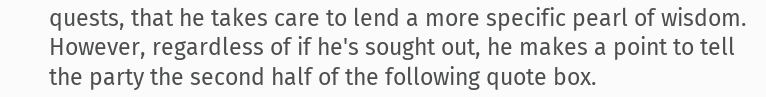quests, that he takes care to lend a more specific pearl of wisdom. However, regardless of if he's sought out, he makes a point to tell the party the second half of the following quote box.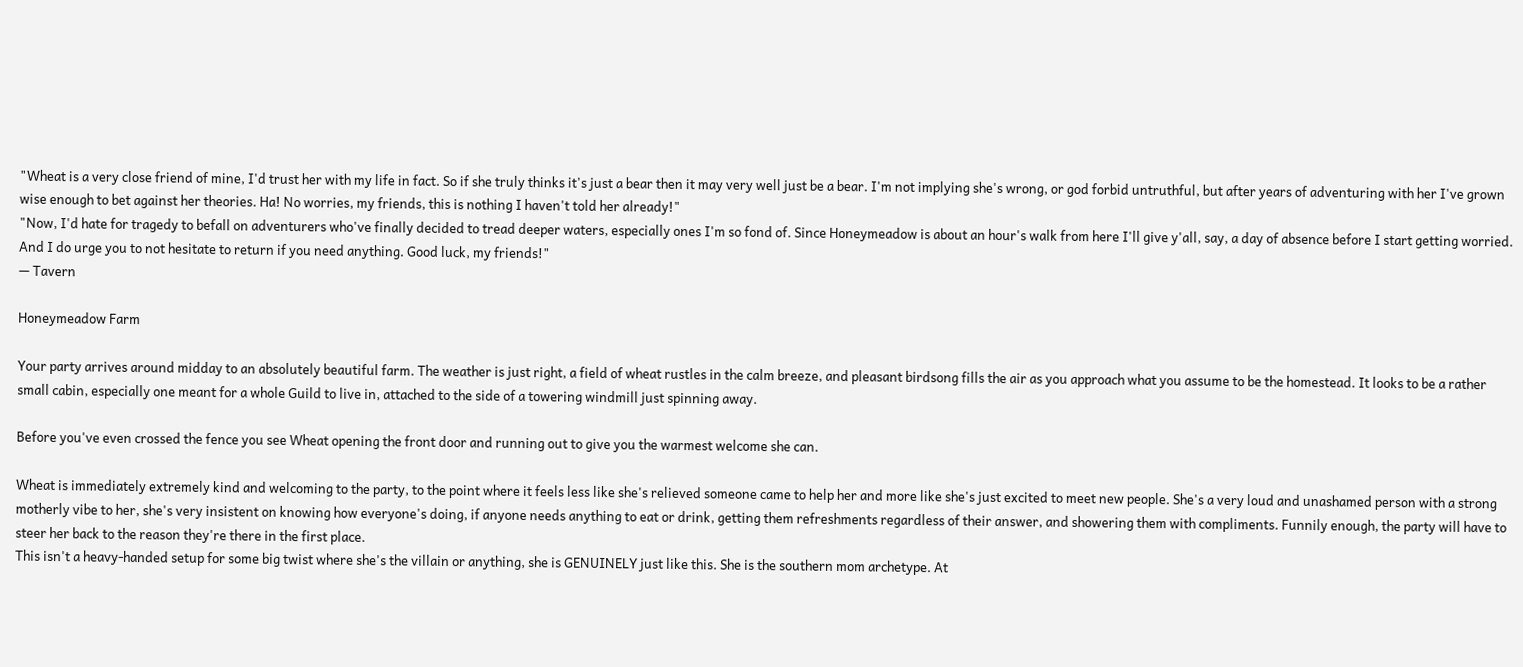"Wheat is a very close friend of mine, I'd trust her with my life in fact. So if she truly thinks it's just a bear then it may very well just be a bear. I'm not implying she's wrong, or god forbid untruthful, but after years of adventuring with her I've grown wise enough to bet against her theories. Ha! No worries, my friends, this is nothing I haven't told her already!"
"Now, I'd hate for tragedy to befall on adventurers who've finally decided to tread deeper waters, especially ones I'm so fond of. Since Honeymeadow is about an hour's walk from here I'll give y'all, say, a day of absence before I start getting worried. And I do urge you to not hesitate to return if you need anything. Good luck, my friends!"
— Tavern

Honeymeadow Farm

Your party arrives around midday to an absolutely beautiful farm. The weather is just right, a field of wheat rustles in the calm breeze, and pleasant birdsong fills the air as you approach what you assume to be the homestead. It looks to be a rather small cabin, especially one meant for a whole Guild to live in, attached to the side of a towering windmill just spinning away.

Before you've even crossed the fence you see Wheat opening the front door and running out to give you the warmest welcome she can.

Wheat is immediately extremely kind and welcoming to the party, to the point where it feels less like she's relieved someone came to help her and more like she's just excited to meet new people. She's a very loud and unashamed person with a strong motherly vibe to her, she's very insistent on knowing how everyone's doing, if anyone needs anything to eat or drink, getting them refreshments regardless of their answer, and showering them with compliments. Funnily enough, the party will have to steer her back to the reason they're there in the first place.
This isn't a heavy-handed setup for some big twist where she's the villain or anything, she is GENUINELY just like this. She is the southern mom archetype. At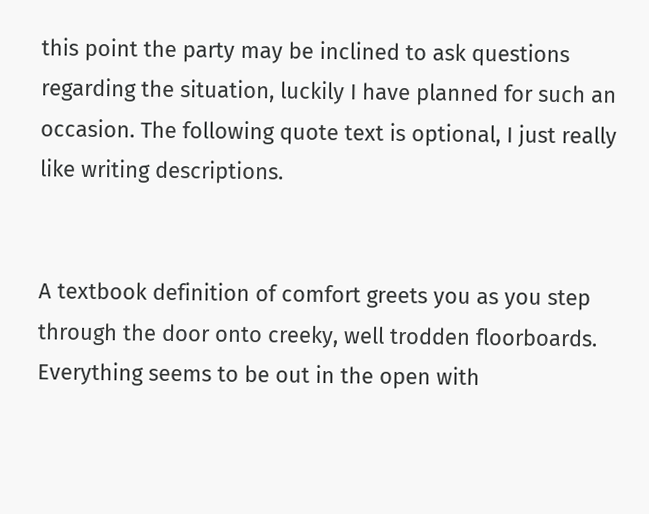this point the party may be inclined to ask questions regarding the situation, luckily I have planned for such an occasion. The following quote text is optional, I just really like writing descriptions.


A textbook definition of comfort greets you as you step through the door onto creeky, well trodden floorboards. Everything seems to be out in the open with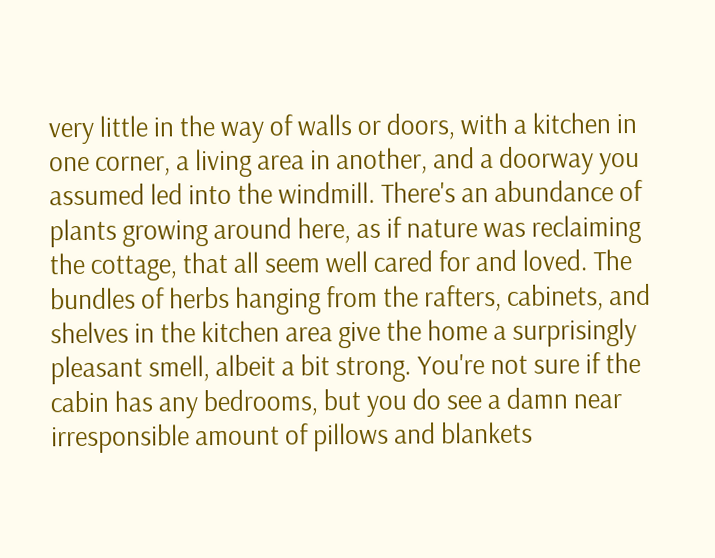very little in the way of walls or doors, with a kitchen in one corner, a living area in another, and a doorway you assumed led into the windmill. There's an abundance of plants growing around here, as if nature was reclaiming the cottage, that all seem well cared for and loved. The bundles of herbs hanging from the rafters, cabinets, and shelves in the kitchen area give the home a surprisingly pleasant smell, albeit a bit strong. You're not sure if the cabin has any bedrooms, but you do see a damn near irresponsible amount of pillows and blankets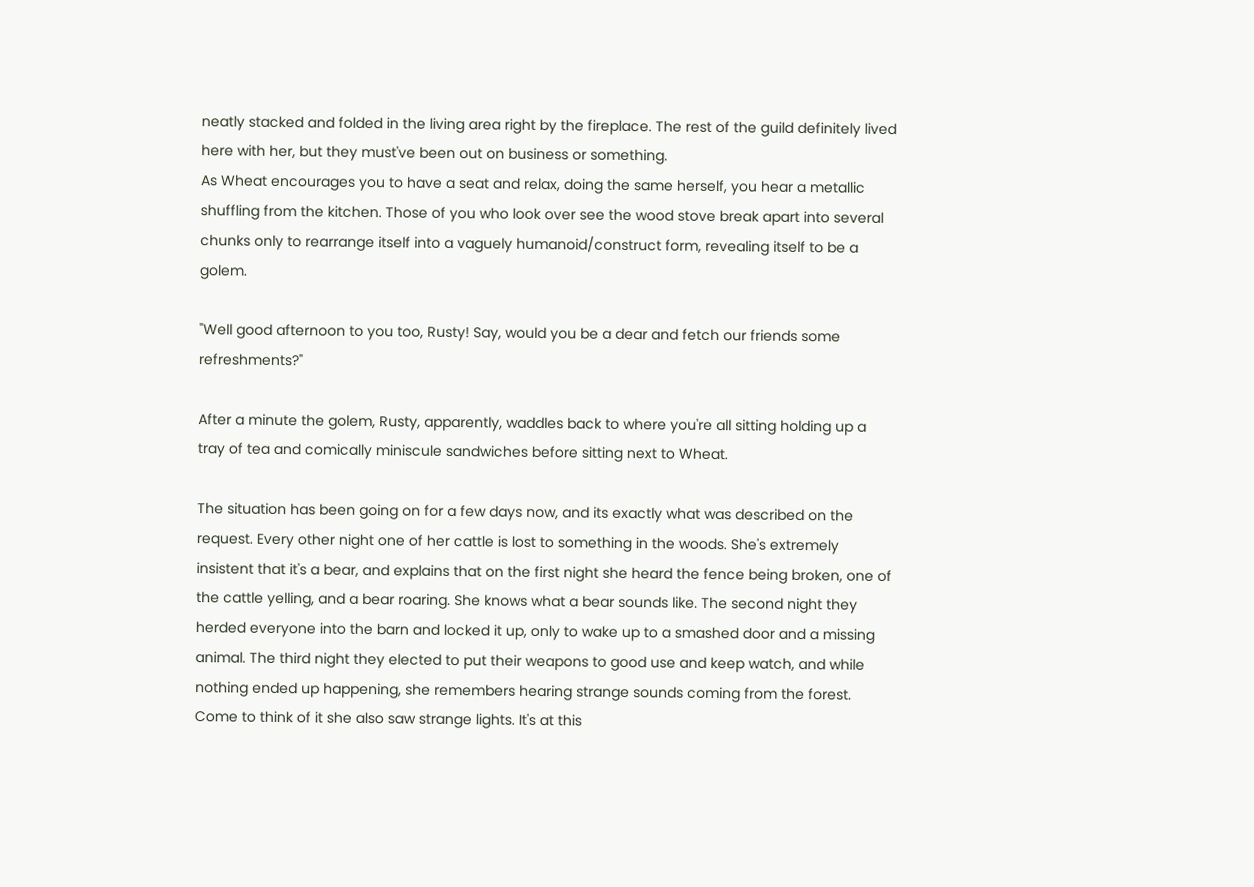neatly stacked and folded in the living area right by the fireplace. The rest of the guild definitely lived here with her, but they must've been out on business or something.
As Wheat encourages you to have a seat and relax, doing the same herself, you hear a metallic shuffling from the kitchen. Those of you who look over see the wood stove break apart into several chunks only to rearrange itself into a vaguely humanoid/construct form, revealing itself to be a golem.

"Well good afternoon to you too, Rusty! Say, would you be a dear and fetch our friends some refreshments?"

After a minute the golem, Rusty, apparently, waddles back to where you're all sitting holding up a tray of tea and comically miniscule sandwiches before sitting next to Wheat.

The situation has been going on for a few days now, and its exactly what was described on the request. Every other night one of her cattle is lost to something in the woods. She's extremely insistent that it's a bear, and explains that on the first night she heard the fence being broken, one of the cattle yelling, and a bear roaring. She knows what a bear sounds like. The second night they herded everyone into the barn and locked it up, only to wake up to a smashed door and a missing animal. The third night they elected to put their weapons to good use and keep watch, and while nothing ended up happening, she remembers hearing strange sounds coming from the forest. Come to think of it she also saw strange lights. It's at this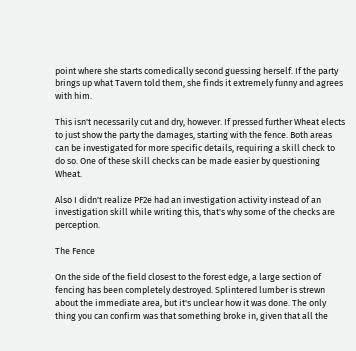point where she starts comedically second guessing herself. If the party brings up what Tavern told them, she finds it extremely funny and agrees with him.

This isn't necessarily cut and dry, however. If pressed further Wheat elects to just show the party the damages, starting with the fence. Both areas can be investigated for more specific details, requiring a skill check to do so. One of these skill checks can be made easier by questioning Wheat.

Also I didn't realize PF2e had an investigation activity instead of an investigation skill while writing this, that's why some of the checks are perception.

The Fence

On the side of the field closest to the forest edge, a large section of fencing has been completely destroyed. Splintered lumber is strewn about the immediate area, but it's unclear how it was done. The only thing you can confirm was that something broke in, given that all the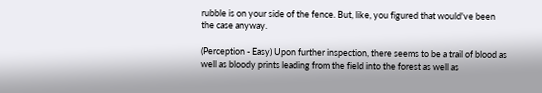rubble is on your side of the fence. But, like, you figured that would've been the case anyway.

(Perception - Easy) Upon further inspection, there seems to be a trail of blood as well as bloody prints leading from the field into the forest as well as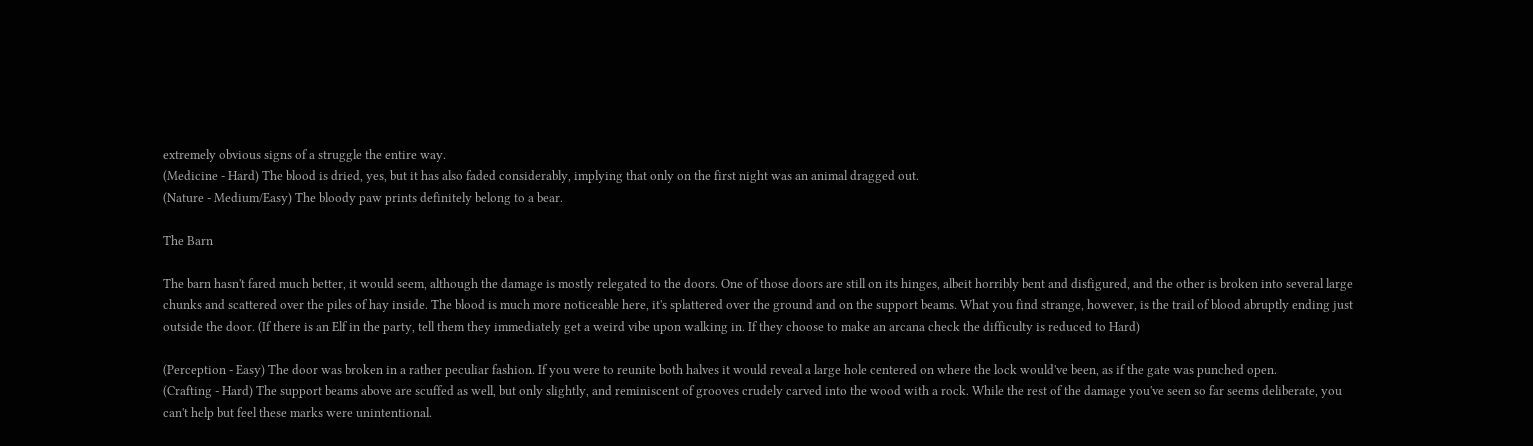extremely obvious signs of a struggle the entire way.
(Medicine - Hard) The blood is dried, yes, but it has also faded considerably, implying that only on the first night was an animal dragged out.
(Nature - Medium/Easy) The bloody paw prints definitely belong to a bear.

The Barn

The barn hasn't fared much better, it would seem, although the damage is mostly relegated to the doors. One of those doors are still on its hinges, albeit horribly bent and disfigured, and the other is broken into several large chunks and scattered over the piles of hay inside. The blood is much more noticeable here, it's splattered over the ground and on the support beams. What you find strange, however, is the trail of blood abruptly ending just outside the door. (If there is an Elf in the party, tell them they immediately get a weird vibe upon walking in. If they choose to make an arcana check the difficulty is reduced to Hard)

(Perception - Easy) The door was broken in a rather peculiar fashion. If you were to reunite both halves it would reveal a large hole centered on where the lock would've been, as if the gate was punched open.
(Crafting - Hard) The support beams above are scuffed as well, but only slightly, and reminiscent of grooves crudely carved into the wood with a rock. While the rest of the damage you've seen so far seems deliberate, you can't help but feel these marks were unintentional.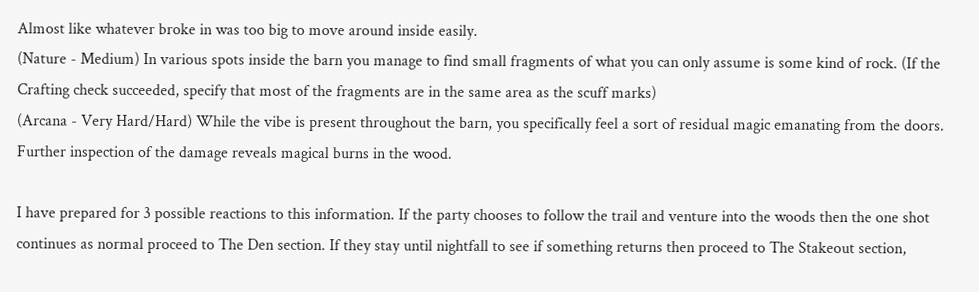Almost like whatever broke in was too big to move around inside easily.
(Nature - Medium) In various spots inside the barn you manage to find small fragments of what you can only assume is some kind of rock. (If the Crafting check succeeded, specify that most of the fragments are in the same area as the scuff marks)
(Arcana - Very Hard/Hard) While the vibe is present throughout the barn, you specifically feel a sort of residual magic emanating from the doors. Further inspection of the damage reveals magical burns in the wood.

I have prepared for 3 possible reactions to this information. If the party chooses to follow the trail and venture into the woods then the one shot continues as normal proceed to The Den section. If they stay until nightfall to see if something returns then proceed to The Stakeout section,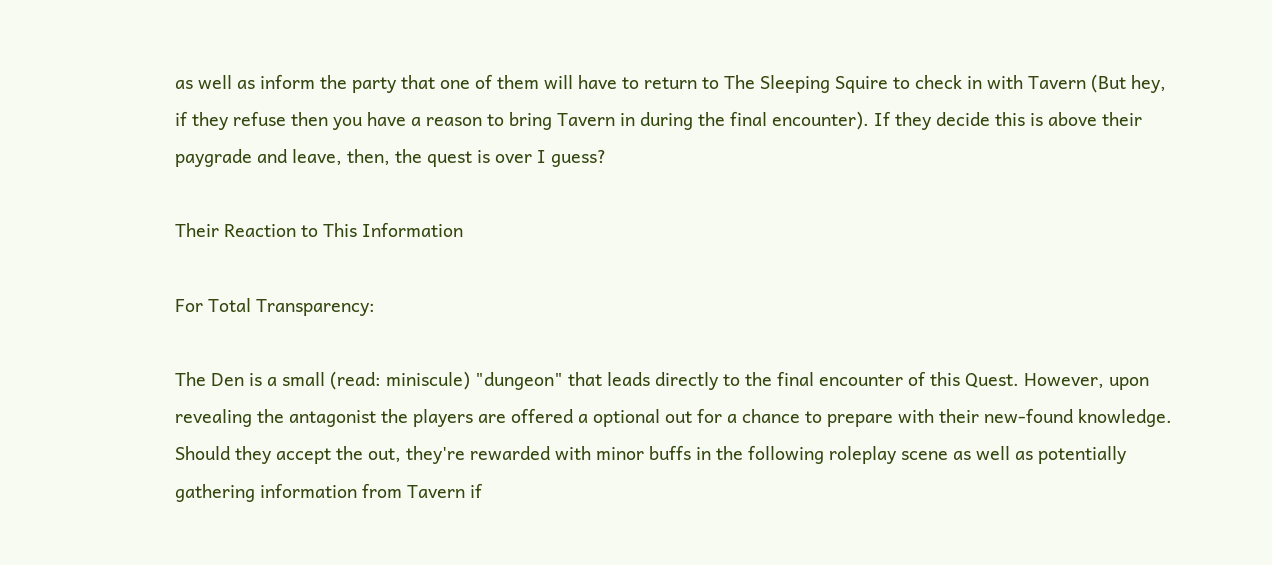as well as inform the party that one of them will have to return to The Sleeping Squire to check in with Tavern (But hey, if they refuse then you have a reason to bring Tavern in during the final encounter). If they decide this is above their paygrade and leave, then, the quest is over I guess?

Their Reaction to This Information

For Total Transparency:

The Den is a small (read: miniscule) "dungeon" that leads directly to the final encounter of this Quest. However, upon revealing the antagonist the players are offered a optional out for a chance to prepare with their new-found knowledge. Should they accept the out, they're rewarded with minor buffs in the following roleplay scene as well as potentially gathering information from Tavern if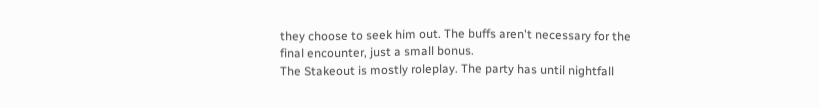they choose to seek him out. The buffs aren't necessary for the final encounter, just a small bonus.
The Stakeout is mostly roleplay. The party has until nightfall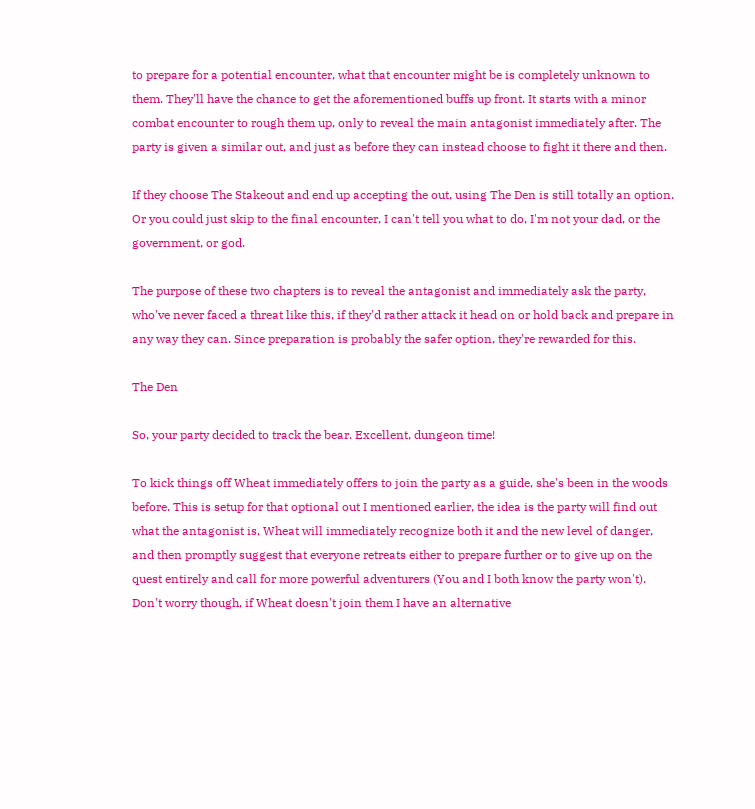to prepare for a potential encounter, what that encounter might be is completely unknown to them. They'll have the chance to get the aforementioned buffs up front. It starts with a minor combat encounter to rough them up, only to reveal the main antagonist immediately after. The party is given a similar out, and just as before they can instead choose to fight it there and then.

If they choose The Stakeout and end up accepting the out, using The Den is still totally an option. Or you could just skip to the final encounter, I can't tell you what to do, I'm not your dad, or the government, or god.

The purpose of these two chapters is to reveal the antagonist and immediately ask the party, who've never faced a threat like this, if they'd rather attack it head on or hold back and prepare in any way they can. Since preparation is probably the safer option, they're rewarded for this.

The Den

So, your party decided to track the bear. Excellent, dungeon time!

To kick things off Wheat immediately offers to join the party as a guide, she's been in the woods before. This is setup for that optional out I mentioned earlier, the idea is the party will find out what the antagonist is, Wheat will immediately recognize both it and the new level of danger, and then promptly suggest that everyone retreats either to prepare further or to give up on the quest entirely and call for more powerful adventurers (You and I both know the party won't). Don't worry though, if Wheat doesn't join them I have an alternative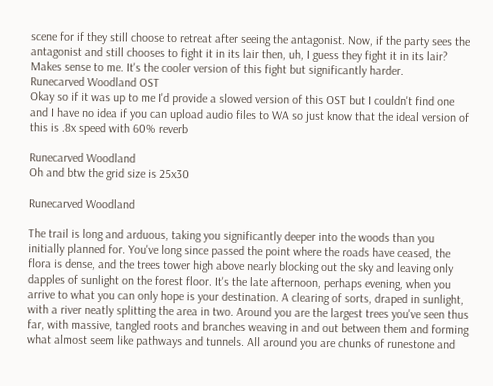scene for if they still choose to retreat after seeing the antagonist. Now, if the party sees the antagonist and still chooses to fight it in its lair then, uh, I guess they fight it in its lair? Makes sense to me. It's the cooler version of this fight but significantly harder.
Runecarved Woodland OST
Okay so if it was up to me I'd provide a slowed version of this OST but I couldn't find one and I have no idea if you can upload audio files to WA so just know that the ideal version of this is .8x speed with 60% reverb

Runecarved Woodland
Oh and btw the grid size is 25x30

Runecarved Woodland

The trail is long and arduous, taking you significantly deeper into the woods than you initially planned for. You've long since passed the point where the roads have ceased, the flora is dense, and the trees tower high above nearly blocking out the sky and leaving only dapples of sunlight on the forest floor. It's the late afternoon, perhaps evening, when you arrive to what you can only hope is your destination. A clearing of sorts, draped in sunlight, with a river neatly splitting the area in two. Around you are the largest trees you've seen thus far, with massive, tangled roots and branches weaving in and out between them and forming what almost seem like pathways and tunnels. All around you are chunks of runestone and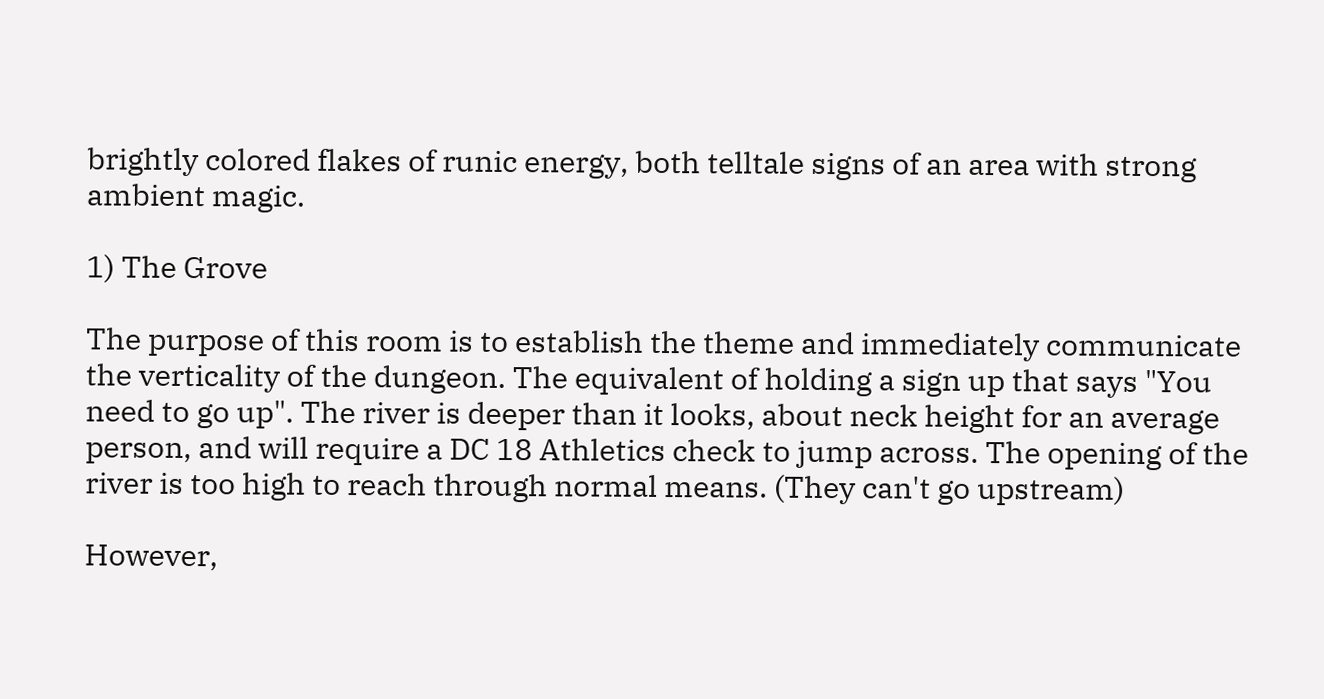brightly colored flakes of runic energy, both telltale signs of an area with strong ambient magic.

1) The Grove

The purpose of this room is to establish the theme and immediately communicate the verticality of the dungeon. The equivalent of holding a sign up that says "You need to go up". The river is deeper than it looks, about neck height for an average person, and will require a DC 18 Athletics check to jump across. The opening of the river is too high to reach through normal means. (They can't go upstream)

However,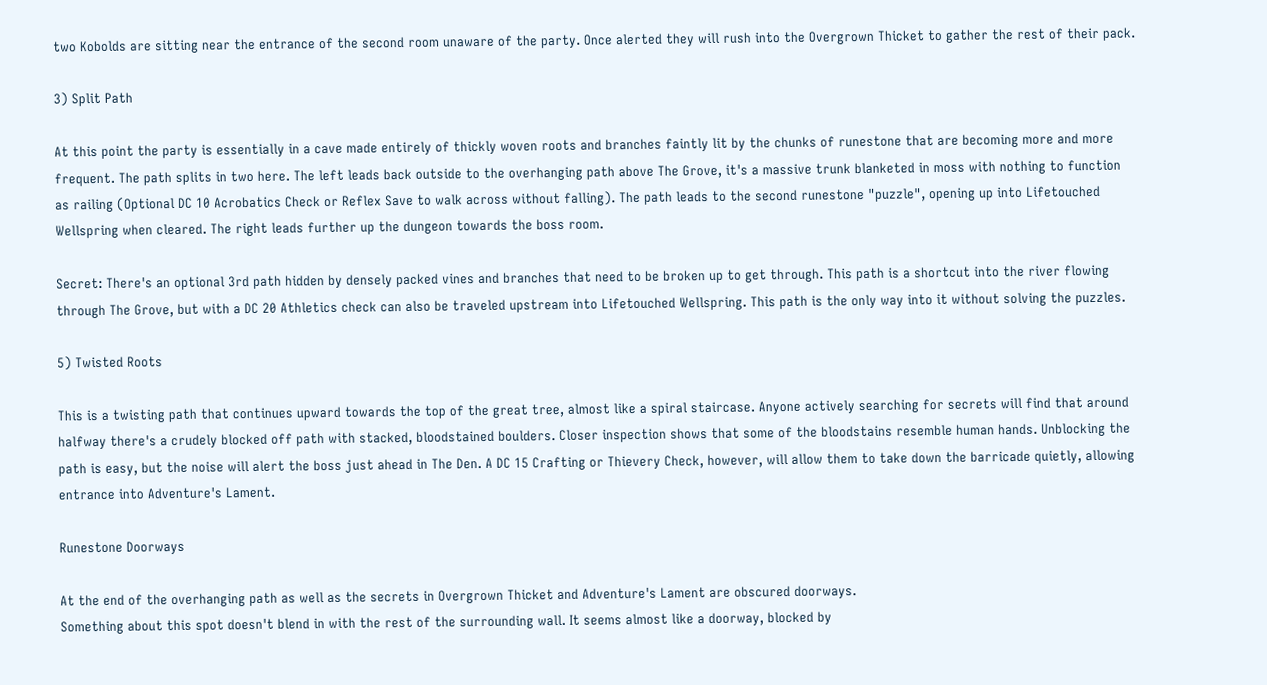two Kobolds are sitting near the entrance of the second room unaware of the party. Once alerted they will rush into the Overgrown Thicket to gather the rest of their pack.

3) Split Path

At this point the party is essentially in a cave made entirely of thickly woven roots and branches faintly lit by the chunks of runestone that are becoming more and more frequent. The path splits in two here. The left leads back outside to the overhanging path above The Grove, it's a massive trunk blanketed in moss with nothing to function as railing (Optional DC 10 Acrobatics Check or Reflex Save to walk across without falling). The path leads to the second runestone "puzzle", opening up into Lifetouched Wellspring when cleared. The right leads further up the dungeon towards the boss room.

Secret: There's an optional 3rd path hidden by densely packed vines and branches that need to be broken up to get through. This path is a shortcut into the river flowing through The Grove, but with a DC 20 Athletics check can also be traveled upstream into Lifetouched Wellspring. This path is the only way into it without solving the puzzles.

5) Twisted Roots

This is a twisting path that continues upward towards the top of the great tree, almost like a spiral staircase. Anyone actively searching for secrets will find that around halfway there's a crudely blocked off path with stacked, bloodstained boulders. Closer inspection shows that some of the bloodstains resemble human hands. Unblocking the path is easy, but the noise will alert the boss just ahead in The Den. A DC 15 Crafting or Thievery Check, however, will allow them to take down the barricade quietly, allowing entrance into Adventure's Lament.

Runestone Doorways

At the end of the overhanging path as well as the secrets in Overgrown Thicket and Adventure's Lament are obscured doorways.
Something about this spot doesn't blend in with the rest of the surrounding wall. It seems almost like a doorway, blocked by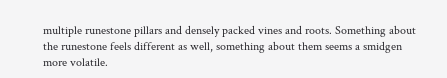multiple runestone pillars and densely packed vines and roots. Something about the runestone feels different as well, something about them seems a smidgen more volatile.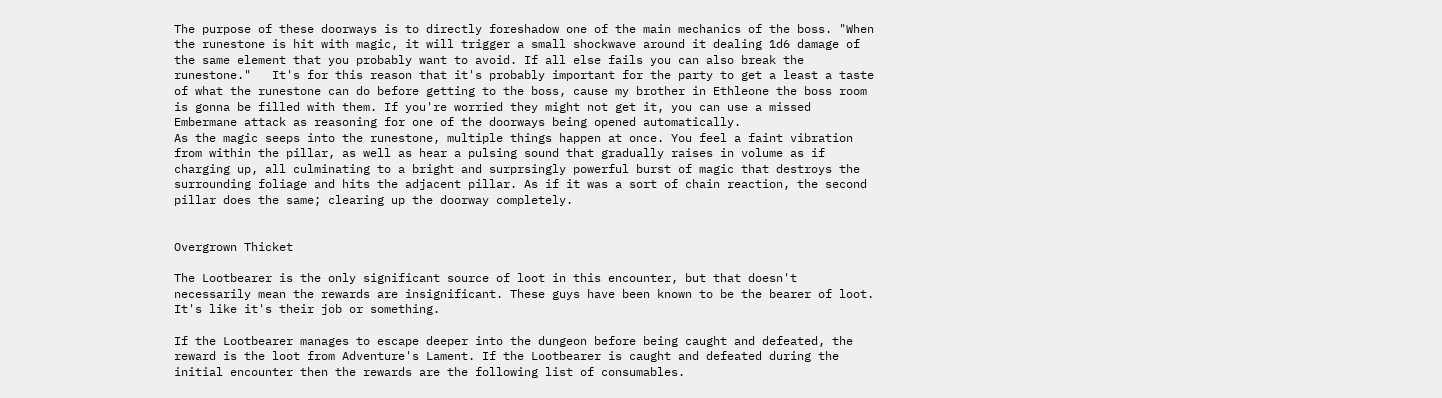The purpose of these doorways is to directly foreshadow one of the main mechanics of the boss. "When the runestone is hit with magic, it will trigger a small shockwave around it dealing 1d6 damage of the same element that you probably want to avoid. If all else fails you can also break the runestone."   It's for this reason that it's probably important for the party to get a least a taste of what the runestone can do before getting to the boss, cause my brother in Ethleone the boss room is gonna be filled with them. If you're worried they might not get it, you can use a missed Embermane attack as reasoning for one of the doorways being opened automatically.
As the magic seeps into the runestone, multiple things happen at once. You feel a faint vibration from within the pillar, as well as hear a pulsing sound that gradually raises in volume as if charging up, all culminating to a bright and surprsingly powerful burst of magic that destroys the surrounding foliage and hits the adjacent pillar. As if it was a sort of chain reaction, the second pillar does the same; clearing up the doorway completely.


Overgrown Thicket

The Lootbearer is the only significant source of loot in this encounter, but that doesn't necessarily mean the rewards are insignificant. These guys have been known to be the bearer of loot. It's like it's their job or something.

If the Lootbearer manages to escape deeper into the dungeon before being caught and defeated, the reward is the loot from Adventure's Lament. If the Lootbearer is caught and defeated during the initial encounter then the rewards are the following list of consumables.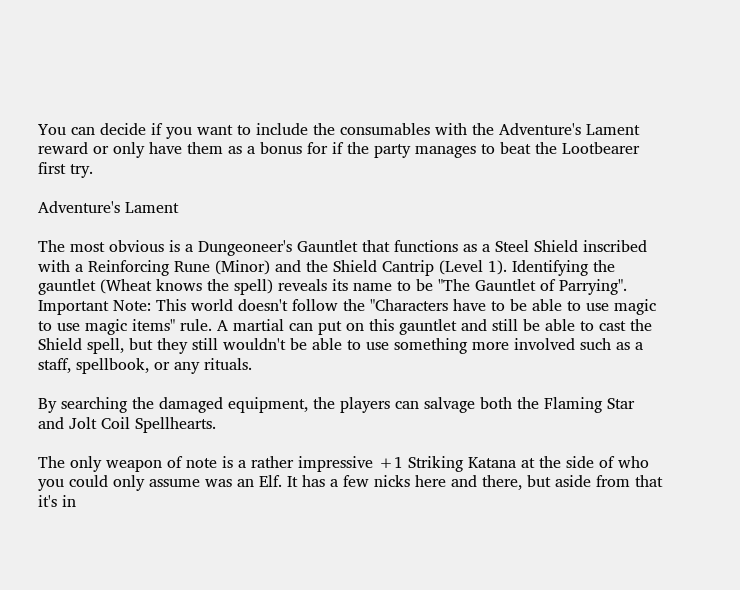You can decide if you want to include the consumables with the Adventure's Lament reward or only have them as a bonus for if the party manages to beat the Lootbearer first try.

Adventure's Lament

The most obvious is a Dungeoneer's Gauntlet that functions as a Steel Shield inscribed with a Reinforcing Rune (Minor) and the Shield Cantrip (Level 1). Identifying the gauntlet (Wheat knows the spell) reveals its name to be "The Gauntlet of Parrying".
Important Note: This world doesn't follow the "Characters have to be able to use magic to use magic items" rule. A martial can put on this gauntlet and still be able to cast the Shield spell, but they still wouldn't be able to use something more involved such as a staff, spellbook, or any rituals.

By searching the damaged equipment, the players can salvage both the Flaming Star and Jolt Coil Spellhearts.

The only weapon of note is a rather impressive +1 Striking Katana at the side of who you could only assume was an Elf. It has a few nicks here and there, but aside from that it's in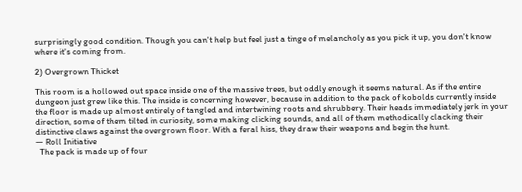surprisingly good condition. Though you can't help but feel just a tinge of melancholy as you pick it up, you don't know where it's coming from.

2) Overgrown Thicket

This room is a hollowed out space inside one of the massive trees, but oddly enough it seems natural. As if the entire dungeon just grew like this. The inside is concerning however, because in addition to the pack of kobolds currently inside the floor is made up almost entirely of tangled and intertwining roots and shrubbery. Their heads immediately jerk in your direction, some of them tilted in curiosity, some making clicking sounds, and all of them methodically clacking their distinctive claws against the overgrown floor. With a feral hiss, they draw their weapons and begin the hunt.
— Roll Initiative
  The pack is made up of four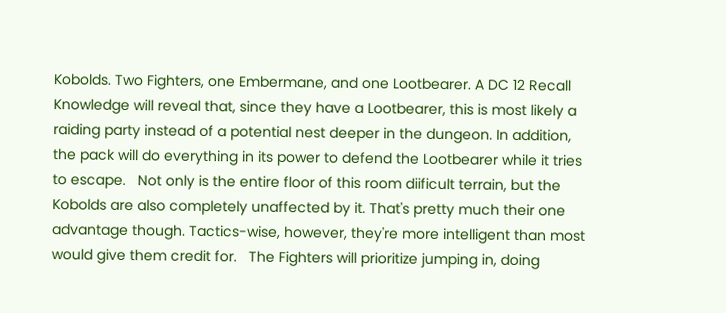Kobolds. Two Fighters, one Embermane, and one Lootbearer. A DC 12 Recall Knowledge will reveal that, since they have a Lootbearer, this is most likely a raiding party instead of a potential nest deeper in the dungeon. In addition, the pack will do everything in its power to defend the Lootbearer while it tries to escape.   Not only is the entire floor of this room diificult terrain, but the Kobolds are also completely unaffected by it. That's pretty much their one advantage though. Tactics-wise, however, they're more intelligent than most would give them credit for.   The Fighters will prioritize jumping in, doing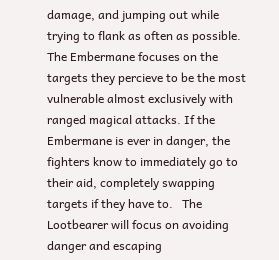damage, and jumping out while trying to flank as often as possible.   The Embermane focuses on the targets they percieve to be the most vulnerable almost exclusively with ranged magical attacks. If the Embermane is ever in danger, the fighters know to immediately go to their aid, completely swapping targets if they have to.   The Lootbearer will focus on avoiding danger and escaping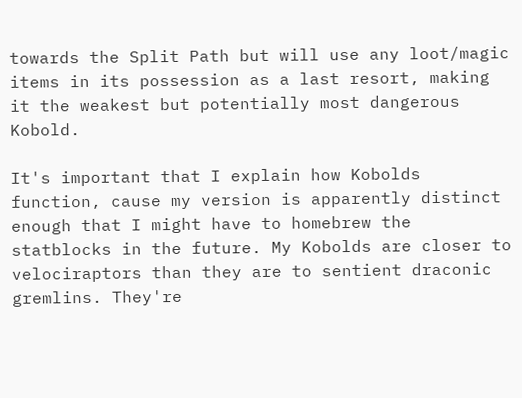towards the Split Path but will use any loot/magic items in its possession as a last resort, making it the weakest but potentially most dangerous Kobold.

It's important that I explain how Kobolds function, cause my version is apparently distinct enough that I might have to homebrew the statblocks in the future. My Kobolds are closer to velociraptors than they are to sentient draconic gremlins. They're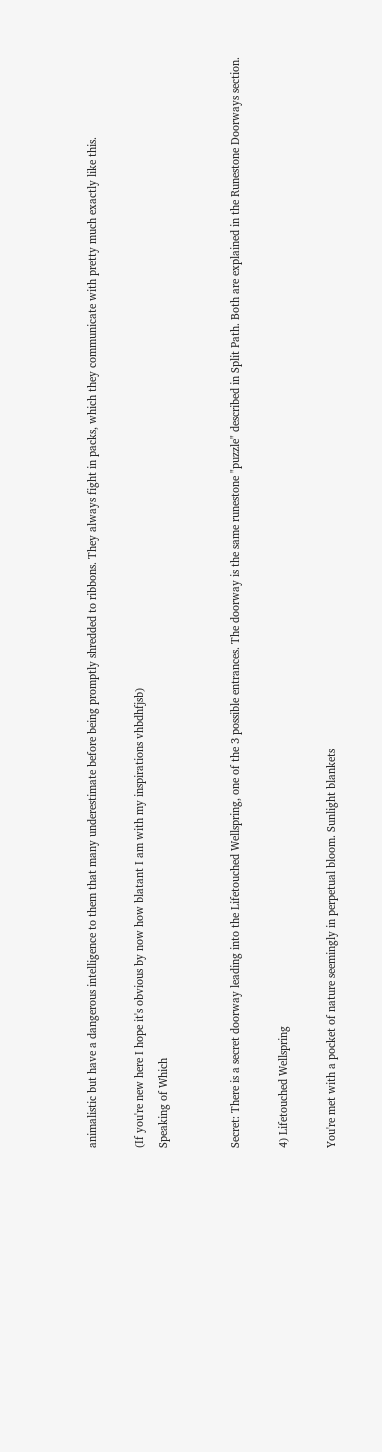animalistic but have a dangerous intelligence to them that many underestimate before being promptly shredded to ribbons. They always fight in packs, which they communicate with pretty much exactly like this.

(If you're new here I hope it's obvious by now how blatant I am with my inspirations vhbdhfjsb)
Speaking of Which


Secret: There is a secret doorway leading into the Lifetouched Wellspring, one of the 3 possible entrances. The doorway is the same runestone "puzzle" described in Split Path. Both are explained in the Runestone Doorways section.

4) Lifetouched Wellspring

You're met with a pocket of nature seemingly in perpetual bloom. Sunlight blankets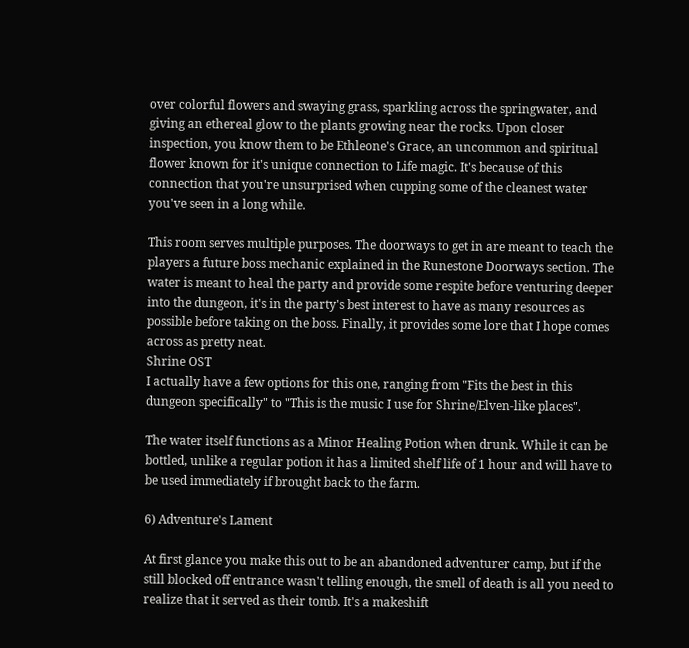over colorful flowers and swaying grass, sparkling across the springwater, and giving an ethereal glow to the plants growing near the rocks. Upon closer inspection, you know them to be Ethleone's Grace, an uncommon and spiritual flower known for it's unique connection to Life magic. It's because of this connection that you're unsurprised when cupping some of the cleanest water you've seen in a long while.

This room serves multiple purposes. The doorways to get in are meant to teach the players a future boss mechanic explained in the Runestone Doorways section. The water is meant to heal the party and provide some respite before venturing deeper into the dungeon, it's in the party's best interest to have as many resources as possible before taking on the boss. Finally, it provides some lore that I hope comes across as pretty neat.
Shrine OST
I actually have a few options for this one, ranging from "Fits the best in this dungeon specifically" to "This is the music I use for Shrine/Elven-like places".

The water itself functions as a Minor Healing Potion when drunk. While it can be bottled, unlike a regular potion it has a limited shelf life of 1 hour and will have to be used immediately if brought back to the farm.

6) Adventure's Lament

At first glance you make this out to be an abandoned adventurer camp, but if the still blocked off entrance wasn't telling enough, the smell of death is all you need to realize that it served as their tomb. It's a makeshift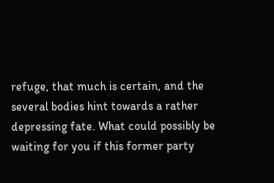refuge, that much is certain, and the several bodies hint towards a rather depressing fate. What could possibly be waiting for you if this former party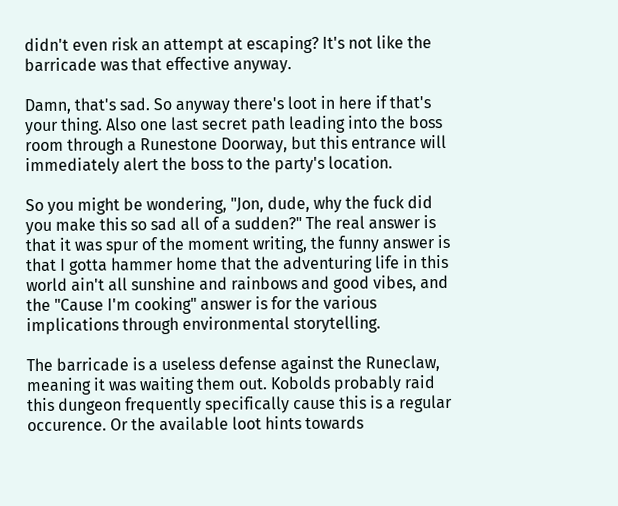didn't even risk an attempt at escaping? It's not like the barricade was that effective anyway.

Damn, that's sad. So anyway there's loot in here if that's your thing. Also one last secret path leading into the boss room through a Runestone Doorway, but this entrance will immediately alert the boss to the party's location.

So you might be wondering, "Jon, dude, why the fuck did you make this so sad all of a sudden?" The real answer is that it was spur of the moment writing, the funny answer is that I gotta hammer home that the adventuring life in this world ain't all sunshine and rainbows and good vibes, and the "Cause I'm cooking" answer is for the various implications through environmental storytelling.

The barricade is a useless defense against the Runeclaw, meaning it was waiting them out. Kobolds probably raid this dungeon frequently specifically cause this is a regular occurence. Or the available loot hints towards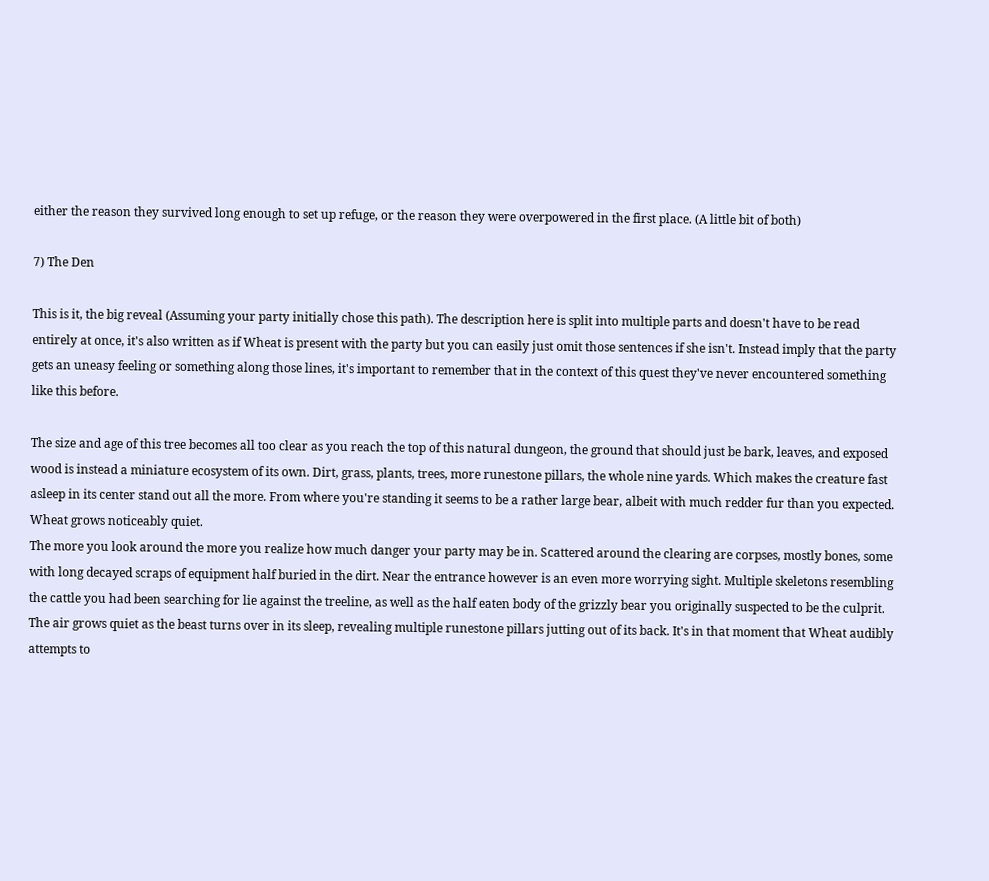either the reason they survived long enough to set up refuge, or the reason they were overpowered in the first place. (A little bit of both)

7) The Den

This is it, the big reveal (Assuming your party initially chose this path). The description here is split into multiple parts and doesn't have to be read entirely at once, it's also written as if Wheat is present with the party but you can easily just omit those sentences if she isn't. Instead imply that the party gets an uneasy feeling or something along those lines, it's important to remember that in the context of this quest they've never encountered something like this before.

The size and age of this tree becomes all too clear as you reach the top of this natural dungeon, the ground that should just be bark, leaves, and exposed wood is instead a miniature ecosystem of its own. Dirt, grass, plants, trees, more runestone pillars, the whole nine yards. Which makes the creature fast asleep in its center stand out all the more. From where you're standing it seems to be a rather large bear, albeit with much redder fur than you expected. Wheat grows noticeably quiet.
The more you look around the more you realize how much danger your party may be in. Scattered around the clearing are corpses, mostly bones, some with long decayed scraps of equipment half buried in the dirt. Near the entrance however is an even more worrying sight. Multiple skeletons resembling the cattle you had been searching for lie against the treeline, as well as the half eaten body of the grizzly bear you originally suspected to be the culprit.
The air grows quiet as the beast turns over in its sleep, revealing multiple runestone pillars jutting out of its back. It's in that moment that Wheat audibly attempts to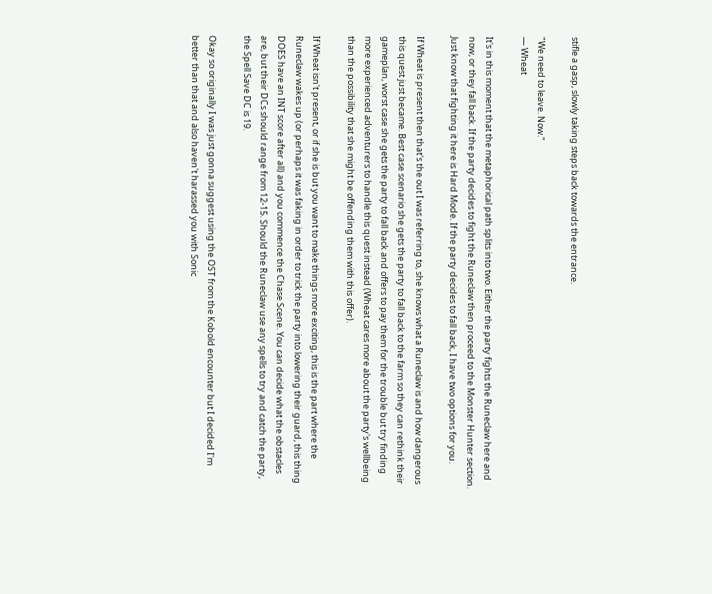stifle a gasp, slowly taking steps back towards the entrance.

"We need to leave. Now."
— Wheat

It's in this moment that the metaphorical path splits into two. Either the party fights the Runeclaw here and now, or they fall back. If the party decides to fight the Runeclaw then proceed to the Monster Hunter section. Just know that fighting it here is Hard Mode. If the party decides to fall back, I have two options for you.

If Wheat is present then that's the out I was referring to, she knows what a Runeclaw is and how dangerous this quest just became. Best case scenario she gets the party to fall back to the farm so they can rethink their gameplan, worst case she gets the party to fall back and offers to pay them for the trouble but try finding more experienced adventurers to handle this quest instead (Wheat cares more about the party's wellbeing than the possibility that she might be offending them with this offer).

If Wheat isn't present, or if she is but you want to make things more exciting, this is the part where the Runeclaw wakes up (or perhaps it was faking in order to trick the party into lowering their guard, this thing DOES have an INT score after all) and you commence the Chase Scene. You can decide what the obstacles are, but their DCs should range from 12-15. Should the Runeclaw use any spells to try and catch the party, the Spell Save DC is 19.

Okay so originally I was just gonna suggest using the OST from the Kobold encounter but I decided I'm better than that and also haven't harassed you with Sonic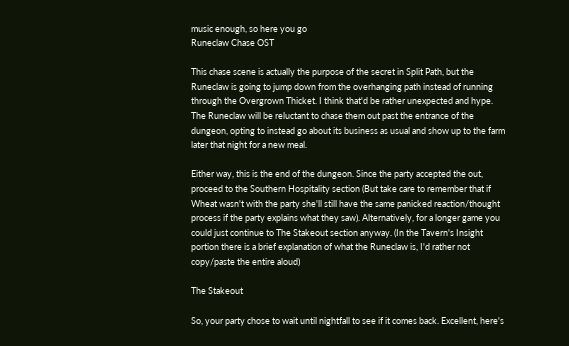music enough, so here you go
Runeclaw Chase OST

This chase scene is actually the purpose of the secret in Split Path, but the Runeclaw is going to jump down from the overhanging path instead of running through the Overgrown Thicket. I think that'd be rather unexpected and hype. The Runeclaw will be reluctant to chase them out past the entrance of the dungeon, opting to instead go about its business as usual and show up to the farm later that night for a new meal.

Either way, this is the end of the dungeon. Since the party accepted the out, proceed to the Southern Hospitality section (But take care to remember that if Wheat wasn't with the party she'll still have the same panicked reaction/thought process if the party explains what they saw). Alternatively, for a longer game you could just continue to The Stakeout section anyway. (In the Tavern's Insight portion there is a brief explanation of what the Runeclaw is, I'd rather not copy/paste the entire aloud)

The Stakeout

So, your party chose to wait until nightfall to see if it comes back. Excellent, here's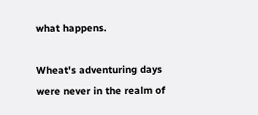what happens.

Wheat's adventuring days were never in the realm of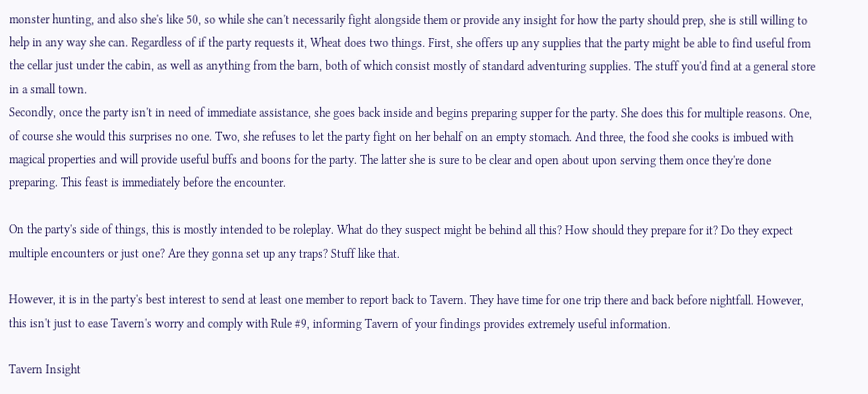monster hunting, and also she's like 50, so while she can't necessarily fight alongside them or provide any insight for how the party should prep, she is still willing to help in any way she can. Regardless of if the party requests it, Wheat does two things. First, she offers up any supplies that the party might be able to find useful from the cellar just under the cabin, as well as anything from the barn, both of which consist mostly of standard adventuring supplies. The stuff you'd find at a general store in a small town.
Secondly, once the party isn't in need of immediate assistance, she goes back inside and begins preparing supper for the party. She does this for multiple reasons. One, of course she would this surprises no one. Two, she refuses to let the party fight on her behalf on an empty stomach. And three, the food she cooks is imbued with magical properties and will provide useful buffs and boons for the party. The latter she is sure to be clear and open about upon serving them once they're done preparing. This feast is immediately before the encounter.

On the party's side of things, this is mostly intended to be roleplay. What do they suspect might be behind all this? How should they prepare for it? Do they expect multiple encounters or just one? Are they gonna set up any traps? Stuff like that.

However, it is in the party's best interest to send at least one member to report back to Tavern. They have time for one trip there and back before nightfall. However, this isn't just to ease Tavern's worry and comply with Rule #9, informing Tavern of your findings provides extremely useful information.

Tavern Insight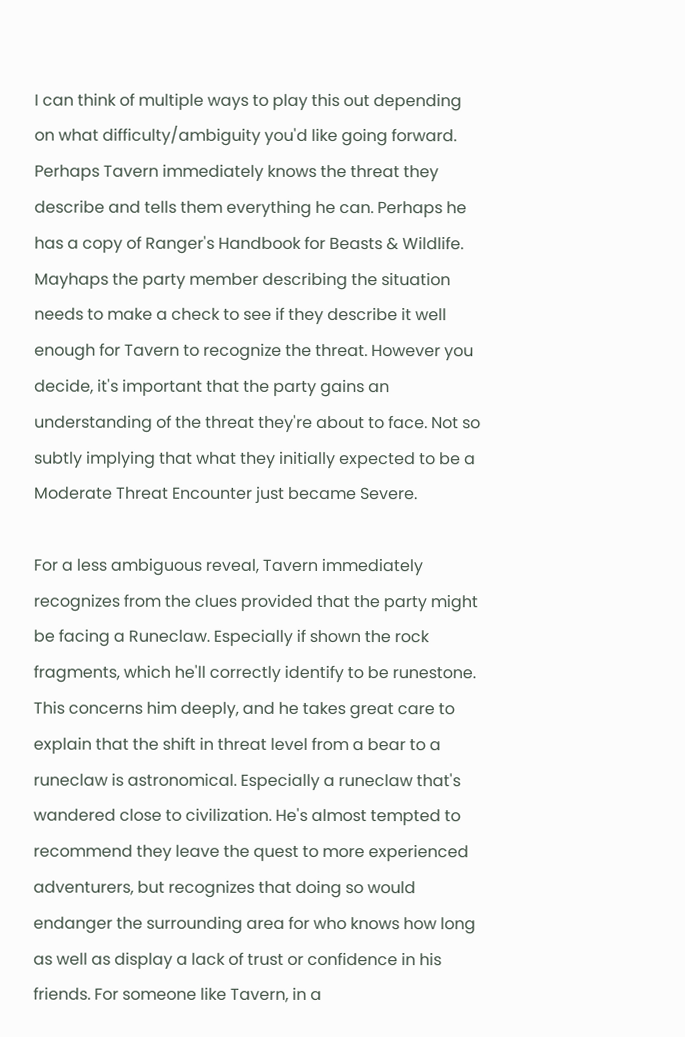I can think of multiple ways to play this out depending on what difficulty/ambiguity you'd like going forward. Perhaps Tavern immediately knows the threat they describe and tells them everything he can. Perhaps he has a copy of Ranger's Handbook for Beasts & Wildlife. Mayhaps the party member describing the situation needs to make a check to see if they describe it well enough for Tavern to recognize the threat. However you decide, it's important that the party gains an understanding of the threat they're about to face. Not so subtly implying that what they initially expected to be a Moderate Threat Encounter just became Severe.

For a less ambiguous reveal, Tavern immediately recognizes from the clues provided that the party might be facing a Runeclaw. Especially if shown the rock fragments, which he'll correctly identify to be runestone. This concerns him deeply, and he takes great care to explain that the shift in threat level from a bear to a runeclaw is astronomical. Especially a runeclaw that's wandered close to civilization. He's almost tempted to recommend they leave the quest to more experienced adventurers, but recognizes that doing so would endanger the surrounding area for who knows how long as well as display a lack of trust or confidence in his friends. For someone like Tavern, in a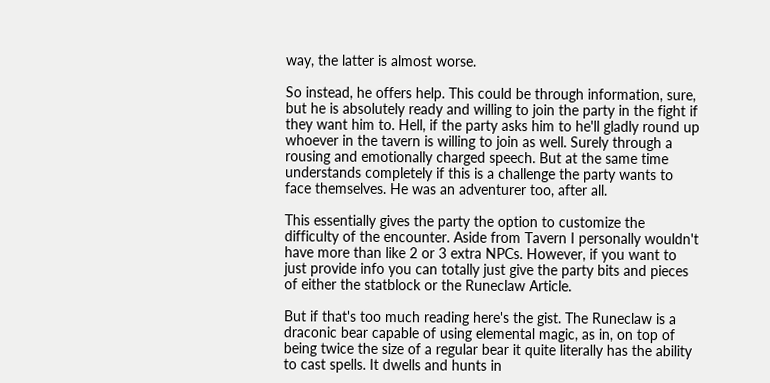way, the latter is almost worse.

So instead, he offers help. This could be through information, sure, but he is absolutely ready and willing to join the party in the fight if they want him to. Hell, if the party asks him to he'll gladly round up whoever in the tavern is willing to join as well. Surely through a rousing and emotionally charged speech. But at the same time understands completely if this is a challenge the party wants to face themselves. He was an adventurer too, after all.

This essentially gives the party the option to customize the difficulty of the encounter. Aside from Tavern I personally wouldn't have more than like 2 or 3 extra NPCs. However, if you want to just provide info you can totally just give the party bits and pieces of either the statblock or the Runeclaw Article.

But if that's too much reading here's the gist. The Runeclaw is a draconic bear capable of using elemental magic, as in, on top of being twice the size of a regular bear it quite literally has the ability to cast spells. It dwells and hunts in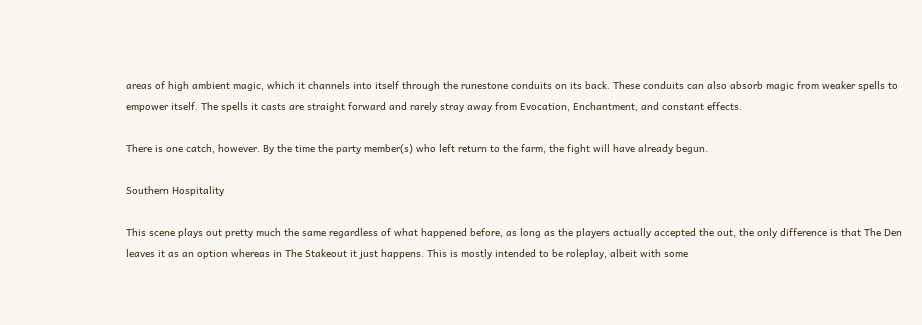areas of high ambient magic, which it channels into itself through the runestone conduits on its back. These conduits can also absorb magic from weaker spells to empower itself. The spells it casts are straight forward and rarely stray away from Evocation, Enchantment, and constant effects.

There is one catch, however. By the time the party member(s) who left return to the farm, the fight will have already begun.

Southern Hospitality

This scene plays out pretty much the same regardless of what happened before, as long as the players actually accepted the out, the only difference is that The Den leaves it as an option whereas in The Stakeout it just happens. This is mostly intended to be roleplay, albeit with some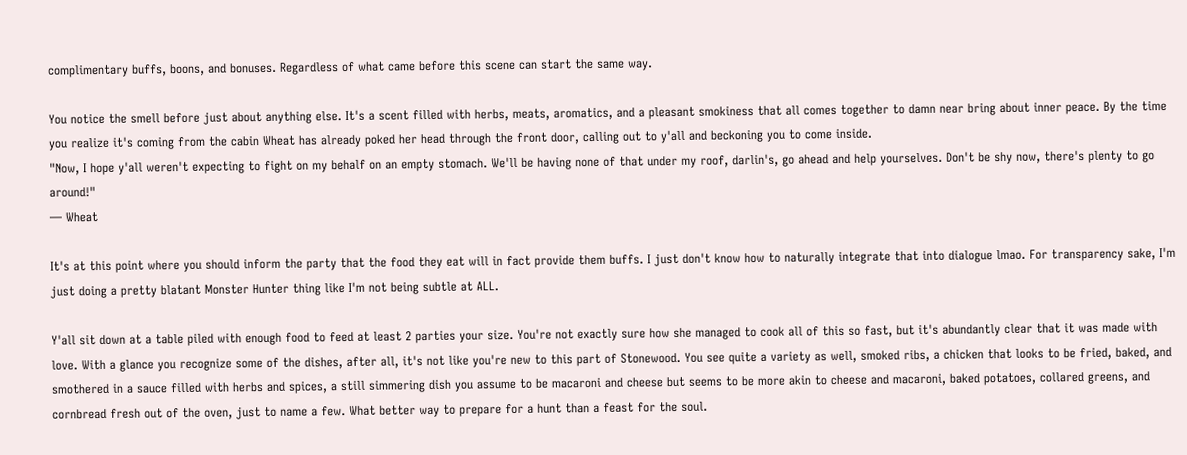complimentary buffs, boons, and bonuses. Regardless of what came before this scene can start the same way.

You notice the smell before just about anything else. It's a scent filled with herbs, meats, aromatics, and a pleasant smokiness that all comes together to damn near bring about inner peace. By the time you realize it's coming from the cabin Wheat has already poked her head through the front door, calling out to y'all and beckoning you to come inside.
"Now, I hope y'all weren't expecting to fight on my behalf on an empty stomach. We'll be having none of that under my roof, darlin's, go ahead and help yourselves. Don't be shy now, there's plenty to go around!"
— Wheat

It's at this point where you should inform the party that the food they eat will in fact provide them buffs. I just don't know how to naturally integrate that into dialogue lmao. For transparency sake, I'm just doing a pretty blatant Monster Hunter thing like I'm not being subtle at ALL.

Y'all sit down at a table piled with enough food to feed at least 2 parties your size. You're not exactly sure how she managed to cook all of this so fast, but it's abundantly clear that it was made with love. With a glance you recognize some of the dishes, after all, it's not like you're new to this part of Stonewood. You see quite a variety as well, smoked ribs, a chicken that looks to be fried, baked, and smothered in a sauce filled with herbs and spices, a still simmering dish you assume to be macaroni and cheese but seems to be more akin to cheese and macaroni, baked potatoes, collared greens, and cornbread fresh out of the oven, just to name a few. What better way to prepare for a hunt than a feast for the soul.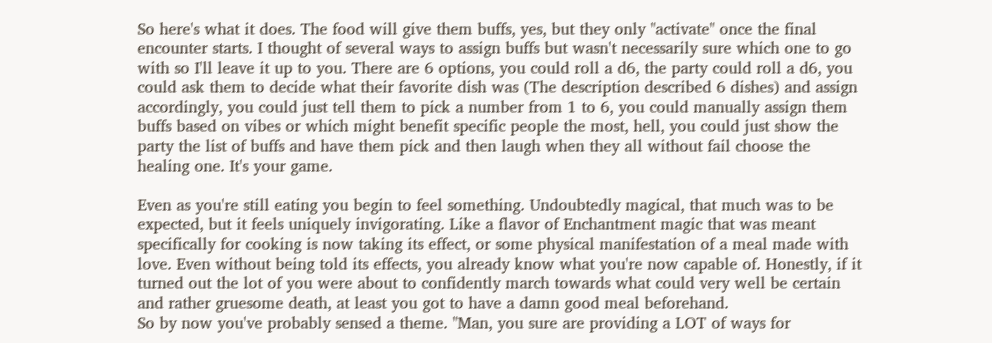So here's what it does. The food will give them buffs, yes, but they only "activate" once the final encounter starts. I thought of several ways to assign buffs but wasn't necessarily sure which one to go with so I'll leave it up to you. There are 6 options, you could roll a d6, the party could roll a d6, you could ask them to decide what their favorite dish was (The description described 6 dishes) and assign accordingly, you could just tell them to pick a number from 1 to 6, you could manually assign them buffs based on vibes or which might benefit specific people the most, hell, you could just show the party the list of buffs and have them pick and then laugh when they all without fail choose the healing one. It's your game.

Even as you're still eating you begin to feel something. Undoubtedly magical, that much was to be expected, but it feels uniquely invigorating. Like a flavor of Enchantment magic that was meant specifically for cooking is now taking its effect, or some physical manifestation of a meal made with love. Even without being told its effects, you already know what you're now capable of. Honestly, if it turned out the lot of you were about to confidently march towards what could very well be certain and rather gruesome death, at least you got to have a damn good meal beforehand.
So by now you've probably sensed a theme. "Man, you sure are providing a LOT of ways for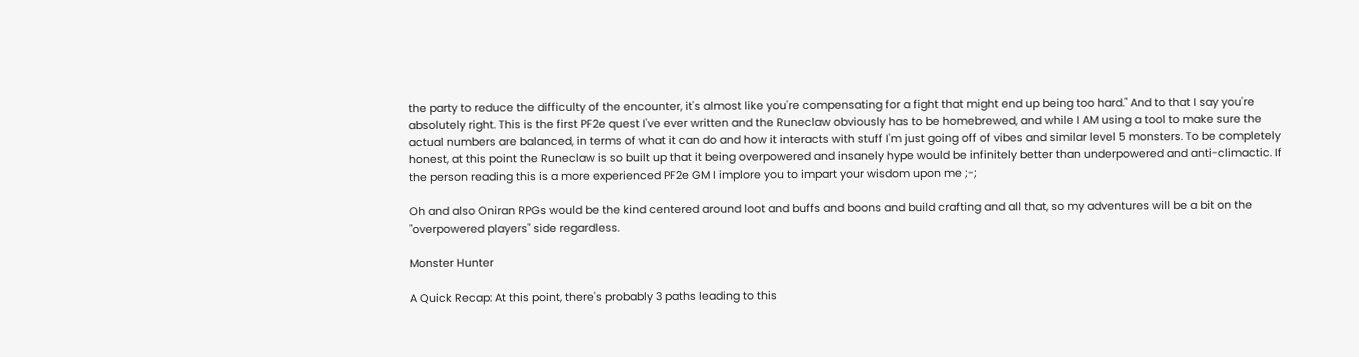the party to reduce the difficulty of the encounter, it's almost like you're compensating for a fight that might end up being too hard." And to that I say you're absolutely right. This is the first PF2e quest I've ever written and the Runeclaw obviously has to be homebrewed, and while I AM using a tool to make sure the actual numbers are balanced, in terms of what it can do and how it interacts with stuff I'm just going off of vibes and similar level 5 monsters. To be completely honest, at this point the Runeclaw is so built up that it being overpowered and insanely hype would be infinitely better than underpowered and anti-climactic. If the person reading this is a more experienced PF2e GM I implore you to impart your wisdom upon me ;-;

Oh and also Oniran RPGs would be the kind centered around loot and buffs and boons and build crafting and all that, so my adventures will be a bit on the "overpowered players" side regardless.

Monster Hunter

A Quick Recap: At this point, there's probably 3 paths leading to this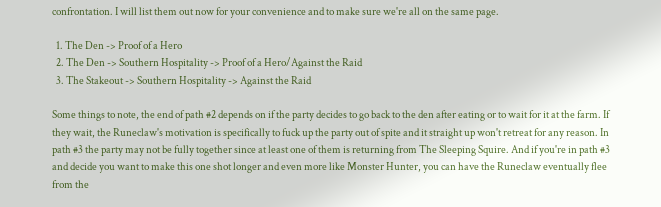confrontation. I will list them out now for your convenience and to make sure we're all on the same page.

  1. The Den -> Proof of a Hero
  2. The Den -> Southern Hospitality -> Proof of a Hero/Against the Raid
  3. The Stakeout -> Southern Hospitality -> Against the Raid

Some things to note, the end of path #2 depends on if the party decides to go back to the den after eating or to wait for it at the farm. If they wait, the Runeclaw's motivation is specifically to fuck up the party out of spite and it straight up won't retreat for any reason. In path #3 the party may not be fully together since at least one of them is returning from The Sleeping Squire. And if you're in path #3 and decide you want to make this one shot longer and even more like Monster Hunter, you can have the Runeclaw eventually flee from the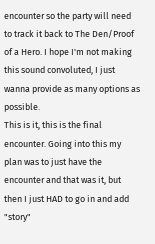encounter so the party will need to track it back to The Den/Proof of a Hero. I hope I'm not making this sound convoluted, I just wanna provide as many options as possible.
This is it, this is the final encounter. Going into this my plan was to just have the encounter and that was it, but then I just HAD to go in and add "story"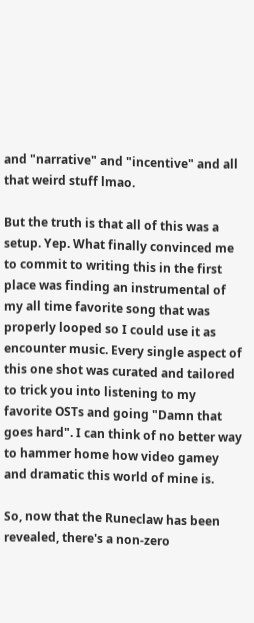and "narrative" and "incentive" and all that weird stuff lmao.

But the truth is that all of this was a setup. Yep. What finally convinced me to commit to writing this in the first place was finding an instrumental of my all time favorite song that was properly looped so I could use it as encounter music. Every single aspect of this one shot was curated and tailored to trick you into listening to my favorite OSTs and going "Damn that goes hard". I can think of no better way to hammer home how video gamey and dramatic this world of mine is.

So, now that the Runeclaw has been revealed, there's a non-zero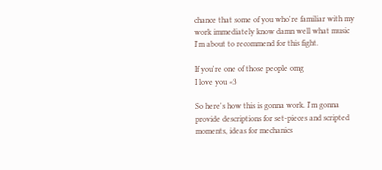chance that some of you who're familiar with my work immediately know damn well what music I'm about to recommend for this fight.

If you're one of those people omg
I love you <3

So here's how this is gonna work. I'm gonna provide descriptions for set-pieces and scripted moments, ideas for mechanics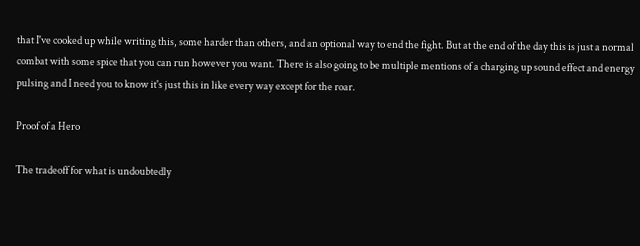that I've cooked up while writing this, some harder than others, and an optional way to end the fight. But at the end of the day this is just a normal combat with some spice that you can run however you want. There is also going to be multiple mentions of a charging up sound effect and energy pulsing and I need you to know it's just this in like every way except for the roar.

Proof of a Hero

The tradeoff for what is undoubtedly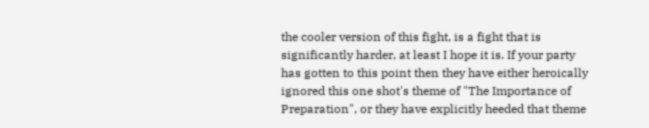the cooler version of this fight, is a fight that is significantly harder, at least I hope it is. If your party has gotten to this point then they have either heroically ignored this one shot's theme of "The Importance of Preparation", or they have explicitly heeded that theme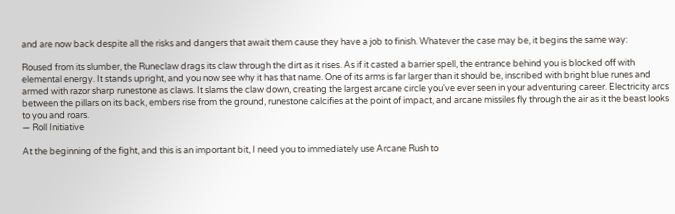and are now back despite all the risks and dangers that await them cause they have a job to finish. Whatever the case may be, it begins the same way:

Roused from its slumber, the Runeclaw drags its claw through the dirt as it rises. As if it casted a barrier spell, the entrance behind you is blocked off with elemental energy. It stands upright, and you now see why it has that name. One of its arms is far larger than it should be, inscribed with bright blue runes and armed with razor sharp runestone as claws. It slams the claw down, creating the largest arcane circle you've ever seen in your adventuring career. Electricity arcs between the pillars on its back, embers rise from the ground, runestone calcifies at the point of impact, and arcane missiles fly through the air as it the beast looks to you and roars.
— Roll Initiative

At the beginning of the fight, and this is an important bit, I need you to immediately use Arcane Rush to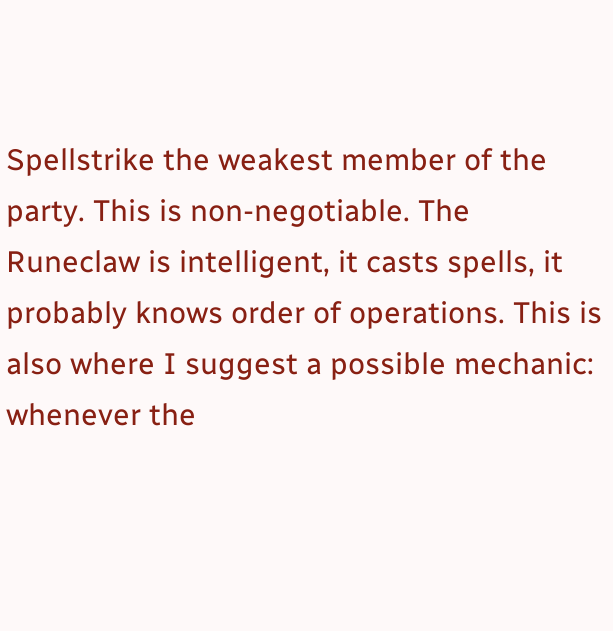Spellstrike the weakest member of the party. This is non-negotiable. The Runeclaw is intelligent, it casts spells, it probably knows order of operations. This is also where I suggest a possible mechanic: whenever the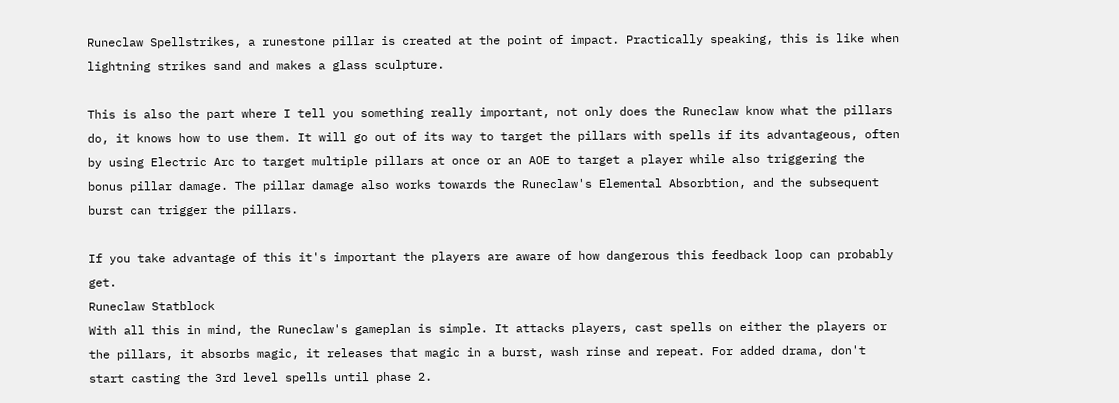Runeclaw Spellstrikes, a runestone pillar is created at the point of impact. Practically speaking, this is like when lightning strikes sand and makes a glass sculpture.

This is also the part where I tell you something really important, not only does the Runeclaw know what the pillars do, it knows how to use them. It will go out of its way to target the pillars with spells if its advantageous, often by using Electric Arc to target multiple pillars at once or an AOE to target a player while also triggering the bonus pillar damage. The pillar damage also works towards the Runeclaw's Elemental Absorbtion, and the subsequent burst can trigger the pillars.

If you take advantage of this it's important the players are aware of how dangerous this feedback loop can probably get.
Runeclaw Statblock
With all this in mind, the Runeclaw's gameplan is simple. It attacks players, cast spells on either the players or the pillars, it absorbs magic, it releases that magic in a burst, wash rinse and repeat. For added drama, don't start casting the 3rd level spells until phase 2.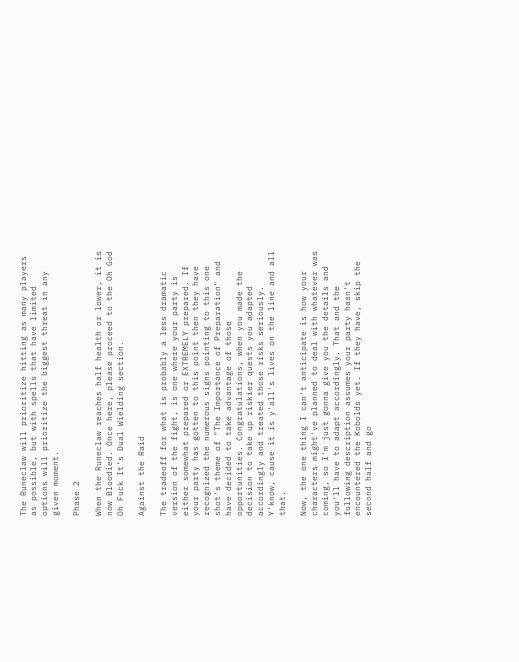The Runeclaw will prioritize hitting as many players as possible, but with spells that have limited options will prioritize the biggest threat in any given moment.

Phase 2

When the Runeclaw reaches half health or lower, it is now Bloodied. Once here, please proceed to the Oh God Oh Fuck It's Dual Wielding section.

Against the Raid

The tradeoff for what is probably a less dramatic version of the fight, is one where your party is either somewhat prepared or EXTREMELY prepared. If your party has gotten to this point then they have recognized the numerous signs pointing to this one shot's theme of "The Importance of Preparation" and have decided to take advantage of those opportunities. Congratulations, when you made the decision to take up riskier quests you adapted accordingly and treated those risks seriously. Y'know, cause it is y'all's lives on the line and all that.

Now, the one thing I can't anticipate is how your characters might've planned to deal with whatever was coming, so I'm just gonna give you the details and you'll have to adapt accordingly. That and the following description assumes your party hasn't encountered the Kobolds yet. If they have, skip the second half and go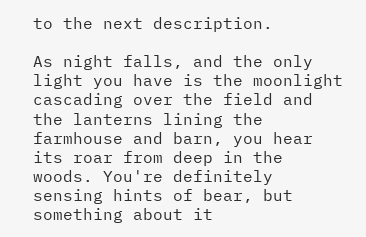to the next description.

As night falls, and the only light you have is the moonlight cascading over the field and the lanterns lining the farmhouse and barn, you hear its roar from deep in the woods. You're definitely sensing hints of bear, but something about it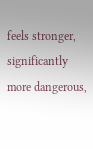feels stronger, significantly more dangerous,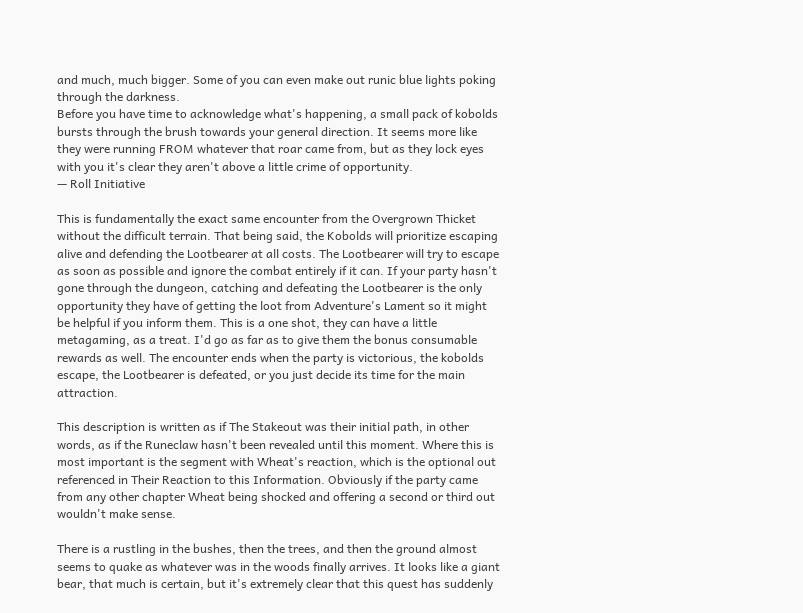and much, much bigger. Some of you can even make out runic blue lights poking through the darkness.
Before you have time to acknowledge what's happening, a small pack of kobolds bursts through the brush towards your general direction. It seems more like they were running FROM whatever that roar came from, but as they lock eyes with you it's clear they aren't above a little crime of opportunity.
— Roll Initiative

This is fundamentally the exact same encounter from the Overgrown Thicket without the difficult terrain. That being said, the Kobolds will prioritize escaping alive and defending the Lootbearer at all costs. The Lootbearer will try to escape as soon as possible and ignore the combat entirely if it can. If your party hasn't gone through the dungeon, catching and defeating the Lootbearer is the only opportunity they have of getting the loot from Adventure's Lament so it might be helpful if you inform them. This is a one shot, they can have a little metagaming, as a treat. I'd go as far as to give them the bonus consumable rewards as well. The encounter ends when the party is victorious, the kobolds escape, the Lootbearer is defeated, or you just decide its time for the main attraction.

This description is written as if The Stakeout was their initial path, in other words, as if the Runeclaw hasn't been revealed until this moment. Where this is most important is the segment with Wheat's reaction, which is the optional out referenced in Their Reaction to this Information. Obviously if the party came from any other chapter Wheat being shocked and offering a second or third out wouldn't make sense.

There is a rustling in the bushes, then the trees, and then the ground almost seems to quake as whatever was in the woods finally arrives. It looks like a giant bear, that much is certain, but it's extremely clear that this quest has suddenly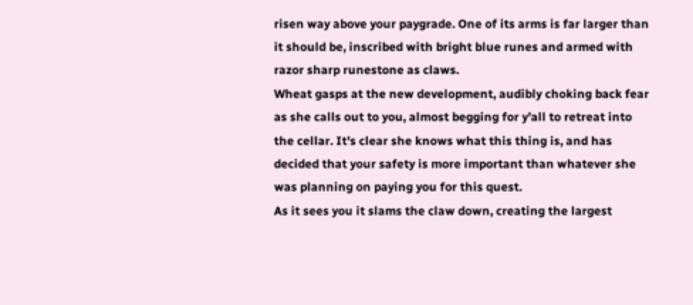risen way above your paygrade. One of its arms is far larger than it should be, inscribed with bright blue runes and armed with razor sharp runestone as claws.
Wheat gasps at the new development, audibly choking back fear as she calls out to you, almost begging for y'all to retreat into the cellar. It's clear she knows what this thing is, and has decided that your safety is more important than whatever she was planning on paying you for this quest.
As it sees you it slams the claw down, creating the largest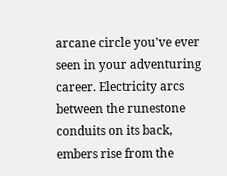arcane circle you've ever seen in your adventuring career. Electricity arcs between the runestone conduits on its back, embers rise from the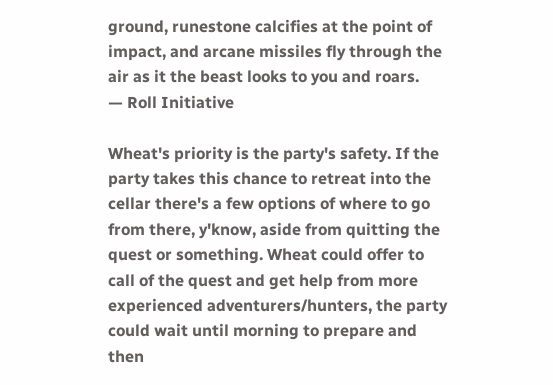ground, runestone calcifies at the point of impact, and arcane missiles fly through the air as it the beast looks to you and roars.
— Roll Initiative

Wheat's priority is the party's safety. If the party takes this chance to retreat into the cellar there's a few options of where to go from there, y'know, aside from quitting the quest or something. Wheat could offer to call of the quest and get help from more experienced adventurers/hunters, the party could wait until morning to prepare and then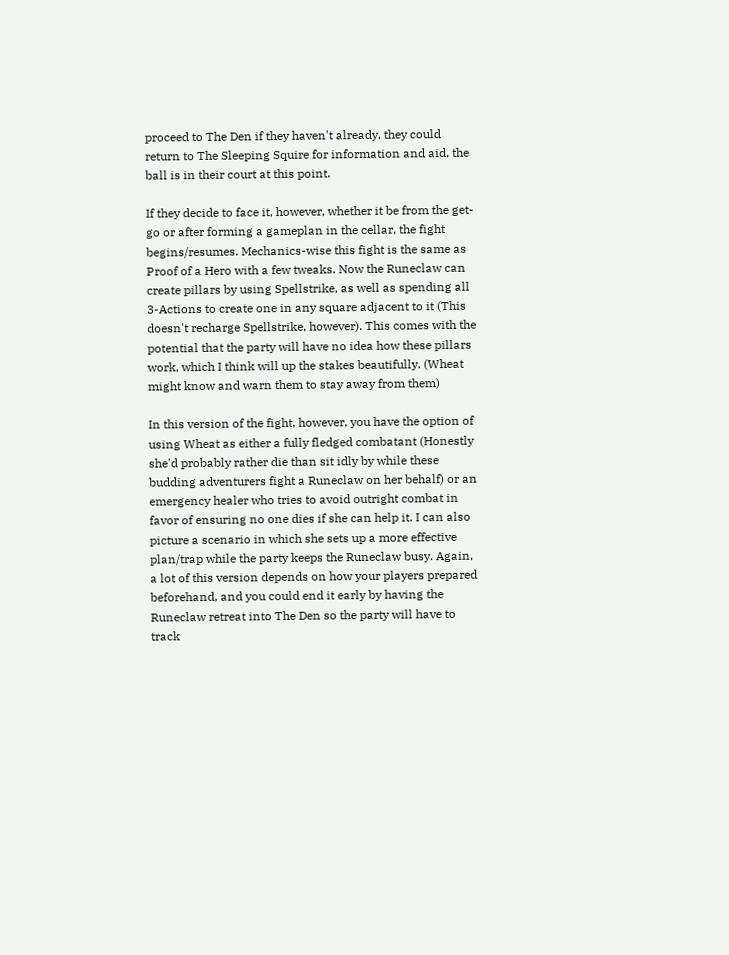proceed to The Den if they haven't already, they could return to The Sleeping Squire for information and aid, the ball is in their court at this point.

If they decide to face it, however, whether it be from the get-go or after forming a gameplan in the cellar, the fight begins/resumes. Mechanics-wise this fight is the same as Proof of a Hero with a few tweaks. Now the Runeclaw can create pillars by using Spellstrike, as well as spending all 3-Actions to create one in any square adjacent to it (This doesn't recharge Spellstrike, however). This comes with the potential that the party will have no idea how these pillars work, which I think will up the stakes beautifully. (Wheat might know and warn them to stay away from them)

In this version of the fight, however, you have the option of using Wheat as either a fully fledged combatant (Honestly she'd probably rather die than sit idly by while these budding adventurers fight a Runeclaw on her behalf) or an emergency healer who tries to avoid outright combat in favor of ensuring no one dies if she can help it. I can also picture a scenario in which she sets up a more effective plan/trap while the party keeps the Runeclaw busy. Again, a lot of this version depends on how your players prepared beforehand, and you could end it early by having the Runeclaw retreat into The Den so the party will have to track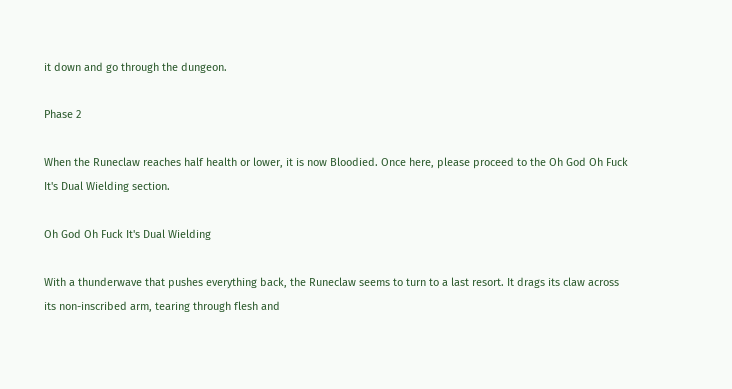it down and go through the dungeon.

Phase 2

When the Runeclaw reaches half health or lower, it is now Bloodied. Once here, please proceed to the Oh God Oh Fuck It's Dual Wielding section.

Oh God Oh Fuck It's Dual Wielding

With a thunderwave that pushes everything back, the Runeclaw seems to turn to a last resort. It drags its claw across its non-inscribed arm, tearing through flesh and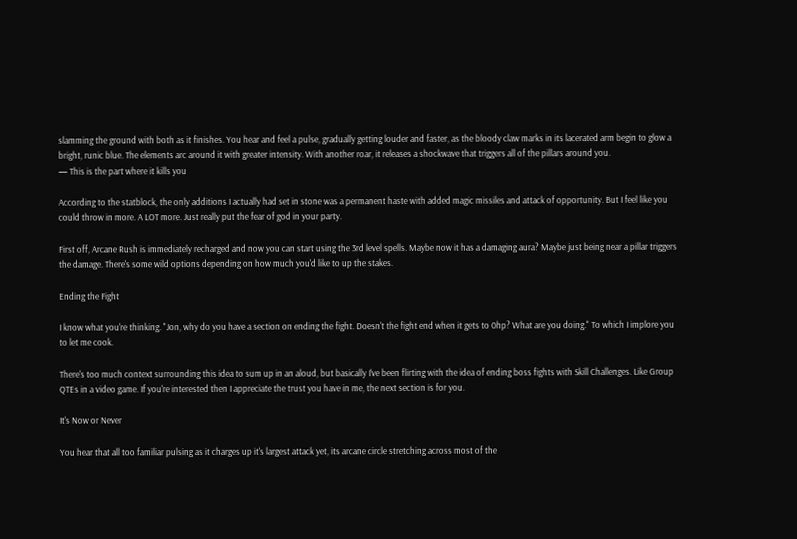slamming the ground with both as it finishes. You hear and feel a pulse, gradually getting louder and faster, as the bloody claw marks in its lacerated arm begin to glow a bright, runic blue. The elements arc around it with greater intensity. With another roar, it releases a shockwave that triggers all of the pillars around you.
— This is the part where it kills you

According to the statblock, the only additions I actually had set in stone was a permanent haste with added magic missiles and attack of opportunity. But I feel like you could throw in more. A LOT more. Just really put the fear of god in your party.

First off, Arcane Rush is immediately recharged and now you can start using the 3rd level spells. Maybe now it has a damaging aura? Maybe just being near a pillar triggers the damage. There's some wild options depending on how much you'd like to up the stakes.

Ending the Fight

I know what you're thinking. "Jon, why do you have a section on ending the fight. Doesn't the fight end when it gets to 0hp? What are you doing." To which I implore you to let me cook.

There's too much context surrounding this idea to sum up in an aloud, but basically I've been flirting with the idea of ending boss fights with Skill Challenges. Like Group QTEs in a video game. If you're interested then I appreciate the trust you have in me, the next section is for you.

It's Now or Never

You hear that all too familiar pulsing as it charges up it's largest attack yet, its arcane circle stretching across most of the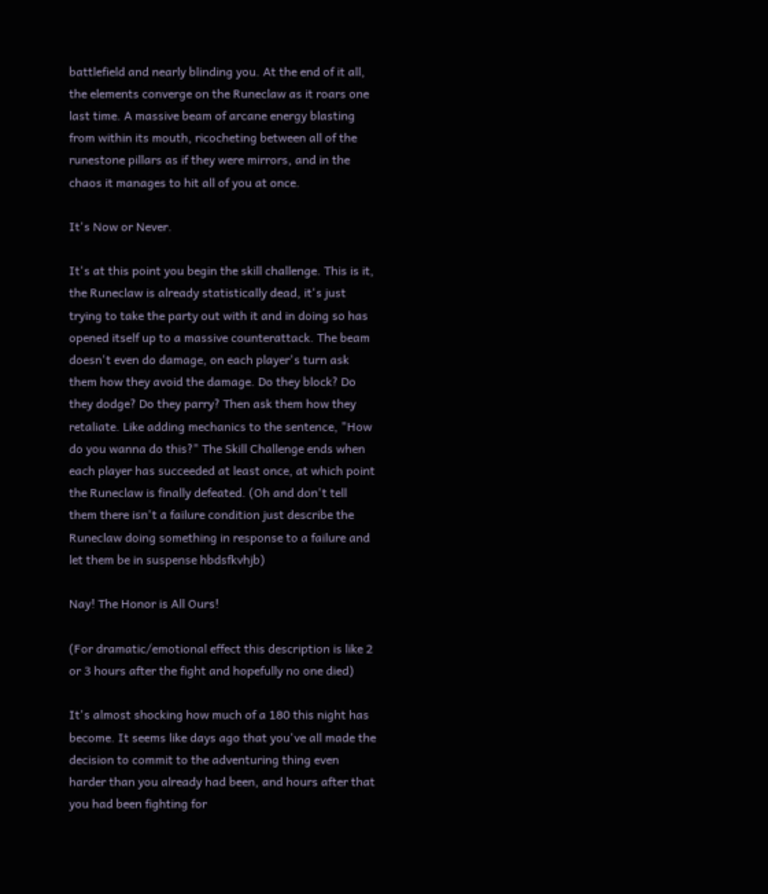battlefield and nearly blinding you. At the end of it all, the elements converge on the Runeclaw as it roars one last time. A massive beam of arcane energy blasting from within its mouth, ricocheting between all of the runestone pillars as if they were mirrors, and in the chaos it manages to hit all of you at once.

It's Now or Never.

It's at this point you begin the skill challenge. This is it, the Runeclaw is already statistically dead, it's just trying to take the party out with it and in doing so has opened itself up to a massive counterattack. The beam doesn't even do damage, on each player's turn ask them how they avoid the damage. Do they block? Do they dodge? Do they parry? Then ask them how they retaliate. Like adding mechanics to the sentence, "How do you wanna do this?" The Skill Challenge ends when each player has succeeded at least once, at which point the Runeclaw is finally defeated. (Oh and don't tell them there isn't a failure condition just describe the Runeclaw doing something in response to a failure and let them be in suspense hbdsfkvhjb)

Nay! The Honor is All Ours!

(For dramatic/emotional effect this description is like 2 or 3 hours after the fight and hopefully no one died)

It's almost shocking how much of a 180 this night has become. It seems like days ago that you've all made the decision to commit to the adventuring thing even harder than you already had been, and hours after that you had been fighting for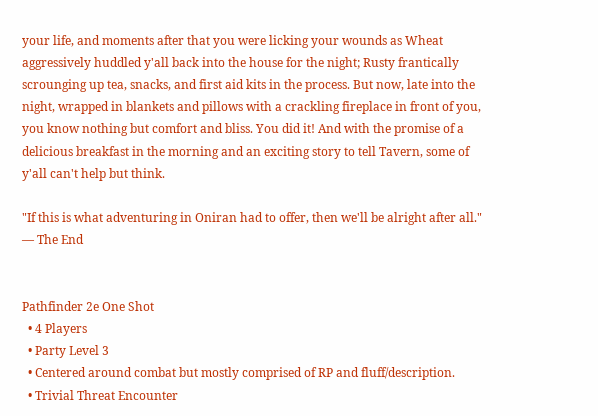your life, and moments after that you were licking your wounds as Wheat aggressively huddled y'all back into the house for the night; Rusty frantically scrounging up tea, snacks, and first aid kits in the process. But now, late into the night, wrapped in blankets and pillows with a crackling fireplace in front of you, you know nothing but comfort and bliss. You did it! And with the promise of a delicious breakfast in the morning and an exciting story to tell Tavern, some of y'all can't help but think.

"If this is what adventuring in Oniran had to offer, then we'll be alright after all."
— The End


Pathfinder 2e One Shot
  • 4 Players
  • Party Level 3
  • Centered around combat but mostly comprised of RP and fluff/description.
  • Trivial Threat Encounter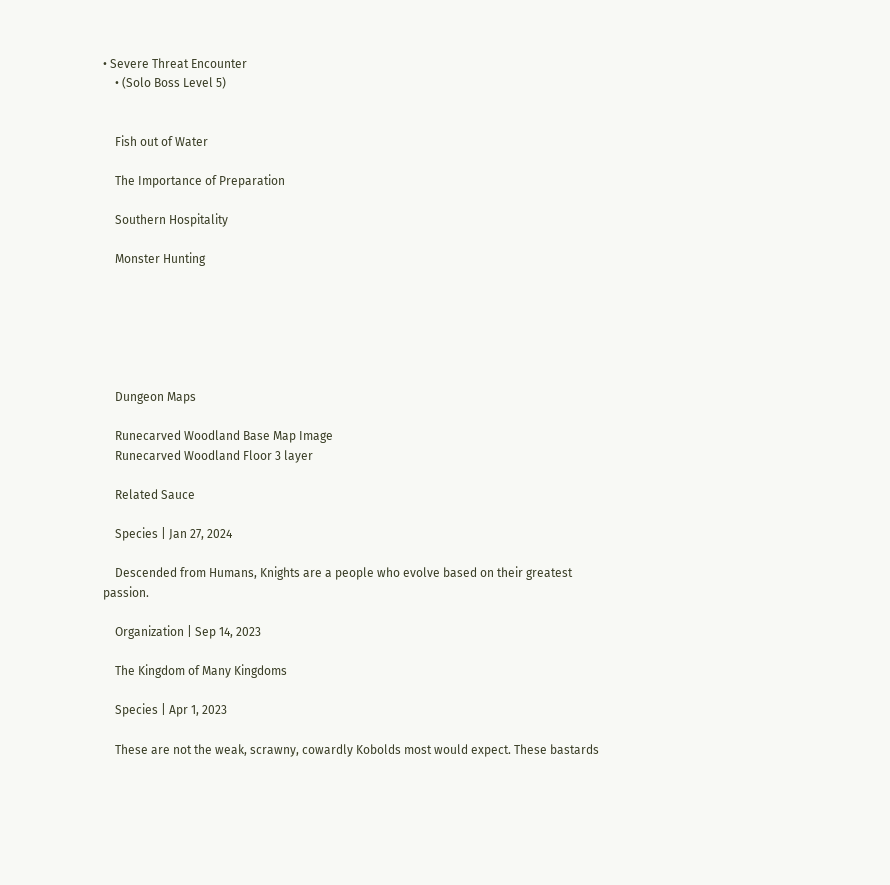• Severe Threat Encounter
    • (Solo Boss Level 5)


    Fish out of Water

    The Importance of Preparation

    Southern Hospitality

    Monster Hunting






    Dungeon Maps

    Runecarved Woodland Base Map Image
    Runecarved Woodland Floor 3 layer

    Related Sauce

    Species | Jan 27, 2024

    Descended from Humans, Knights are a people who evolve based on their greatest passion.

    Organization | Sep 14, 2023

    The Kingdom of Many Kingdoms

    Species | Apr 1, 2023

    These are not the weak, scrawny, cowardly Kobolds most would expect. These bastards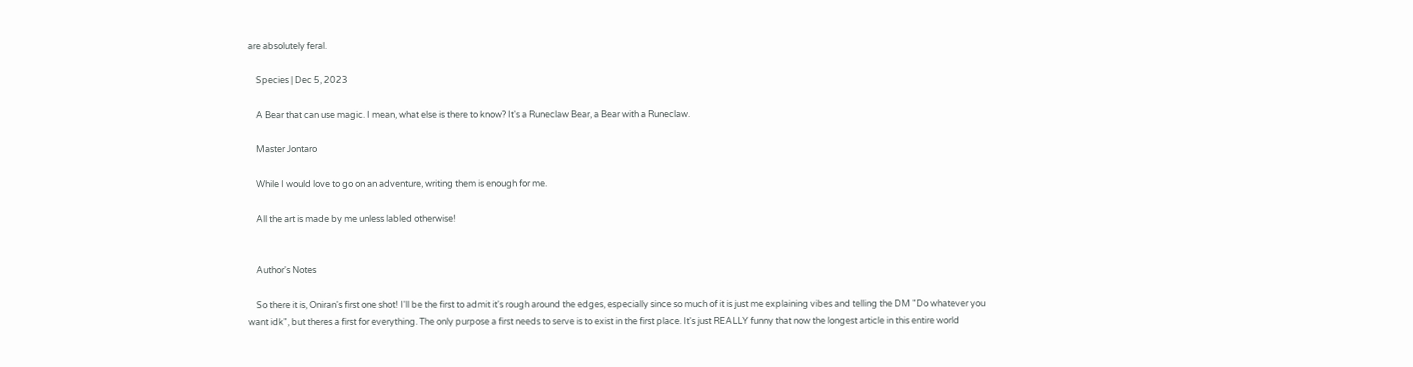are absolutely feral.

    Species | Dec 5, 2023

    A Bear that can use magic. I mean, what else is there to know? It's a Runeclaw Bear, a Bear with a Runeclaw.

    Master Jontaro

    While I would love to go on an adventure, writing them is enough for me.

    All the art is made by me unless labled otherwise!


    Author's Notes

    So there it is, Oniran's first one shot! I'll be the first to admit it's rough around the edges, especially since so much of it is just me explaining vibes and telling the DM "Do whatever you want idk", but theres a first for everything. The only purpose a first needs to serve is to exist in the first place. It's just REALLY funny that now the longest article in this entire world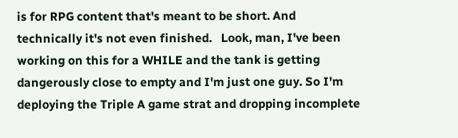is for RPG content that's meant to be short. And technically it's not even finished.   Look, man, I've been working on this for a WHILE and the tank is getting dangerously close to empty and I'm just one guy. So I'm deploying the Triple A game strat and dropping incomplete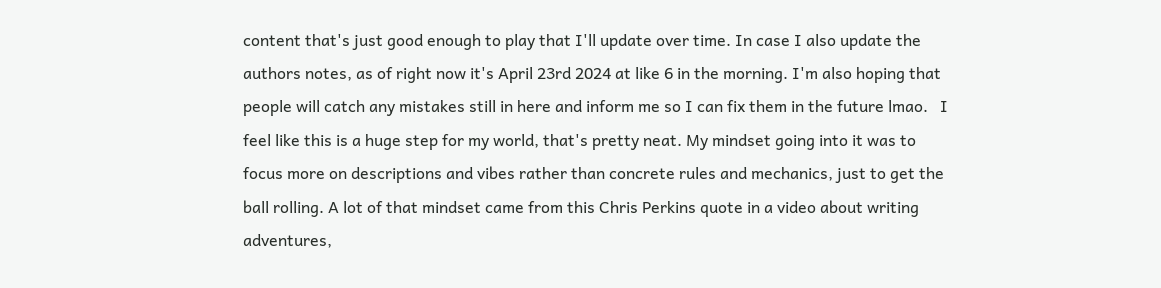content that's just good enough to play that I'll update over time. In case I also update the authors notes, as of right now it's April 23rd 2024 at like 6 in the morning. I'm also hoping that people will catch any mistakes still in here and inform me so I can fix them in the future lmao.   I feel like this is a huge step for my world, that's pretty neat. My mindset going into it was to focus more on descriptions and vibes rather than concrete rules and mechanics, just to get the ball rolling. A lot of that mindset came from this Chris Perkins quote in a video about writing adventures,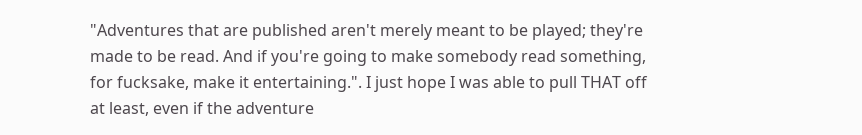"Adventures that are published aren't merely meant to be played; they're made to be read. And if you're going to make somebody read something, for fucksake, make it entertaining.". I just hope I was able to pull THAT off at least, even if the adventure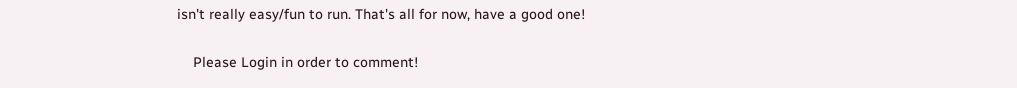isn't really easy/fun to run. That's all for now, have a good one!

    Please Login in order to comment!